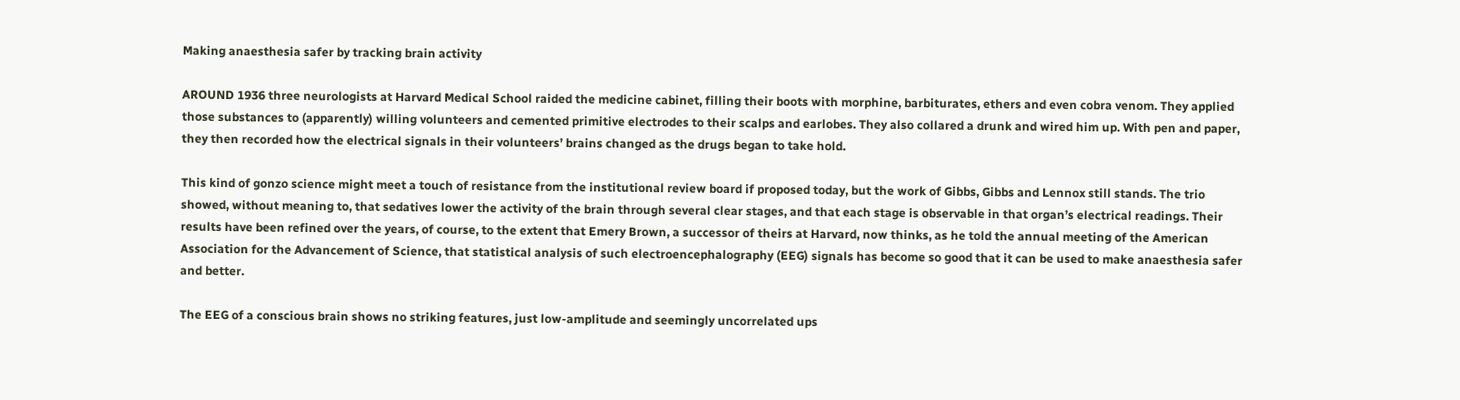Making anaesthesia safer by tracking brain activity

AROUND 1936 three neurologists at Harvard Medical School raided the medicine cabinet, filling their boots with morphine, barbiturates, ethers and even cobra venom. They applied those substances to (apparently) willing volunteers and cemented primitive electrodes to their scalps and earlobes. They also collared a drunk and wired him up. With pen and paper, they then recorded how the electrical signals in their volunteers’ brains changed as the drugs began to take hold.

This kind of gonzo science might meet a touch of resistance from the institutional review board if proposed today, but the work of Gibbs, Gibbs and Lennox still stands. The trio showed, without meaning to, that sedatives lower the activity of the brain through several clear stages, and that each stage is observable in that organ’s electrical readings. Their results have been refined over the years, of course, to the extent that Emery Brown, a successor of theirs at Harvard, now thinks, as he told the annual meeting of the American Association for the Advancement of Science, that statistical analysis of such electroencephalography (EEG) signals has become so good that it can be used to make anaesthesia safer and better.

The EEG of a conscious brain shows no striking features, just low-amplitude and seemingly uncorrelated ups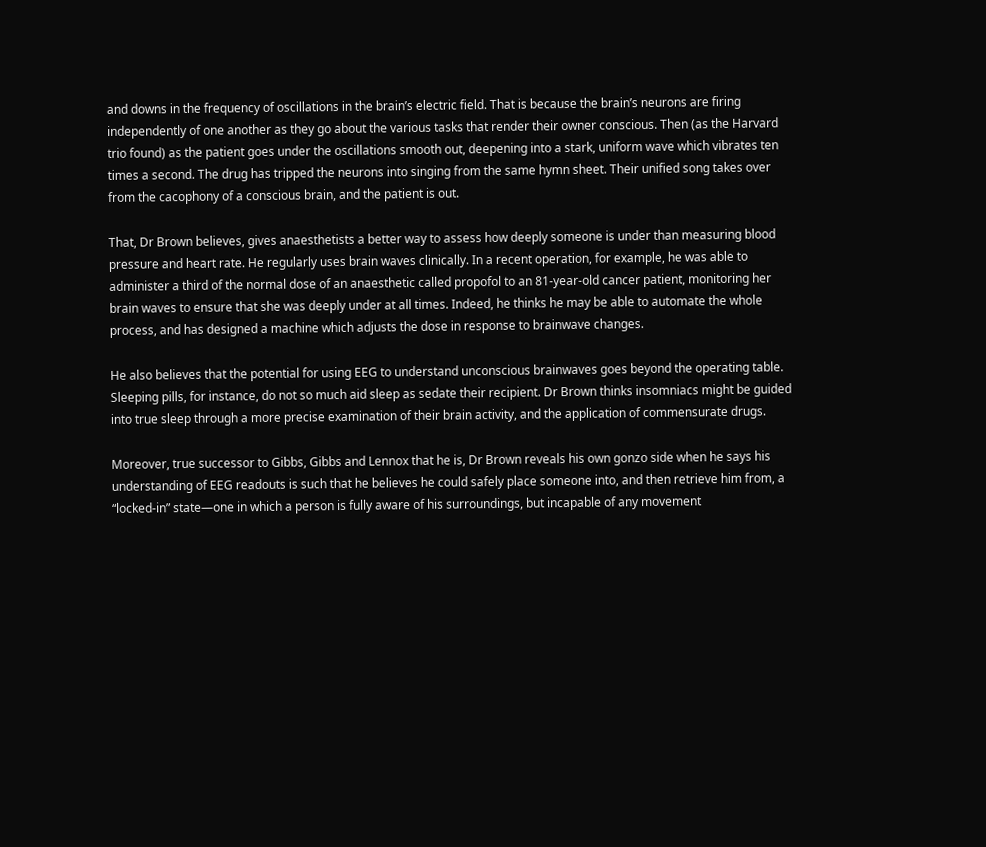and downs in the frequency of oscillations in the brain’s electric field. That is because the brain’s neurons are firing independently of one another as they go about the various tasks that render their owner conscious. Then (as the Harvard trio found) as the patient goes under the oscillations smooth out, deepening into a stark, uniform wave which vibrates ten times a second. The drug has tripped the neurons into singing from the same hymn sheet. Their unified song takes over from the cacophony of a conscious brain, and the patient is out.

That, Dr Brown believes, gives anaesthetists a better way to assess how deeply someone is under than measuring blood pressure and heart rate. He regularly uses brain waves clinically. In a recent operation, for example, he was able to administer a third of the normal dose of an anaesthetic called propofol to an 81-year-old cancer patient, monitoring her brain waves to ensure that she was deeply under at all times. Indeed, he thinks he may be able to automate the whole process, and has designed a machine which adjusts the dose in response to brainwave changes.

He also believes that the potential for using EEG to understand unconscious brainwaves goes beyond the operating table. Sleeping pills, for instance, do not so much aid sleep as sedate their recipient. Dr Brown thinks insomniacs might be guided into true sleep through a more precise examination of their brain activity, and the application of commensurate drugs.

Moreover, true successor to Gibbs, Gibbs and Lennox that he is, Dr Brown reveals his own gonzo side when he says his understanding of EEG readouts is such that he believes he could safely place someone into, and then retrieve him from, a “locked-in” state—one in which a person is fully aware of his surroundings, but incapable of any movement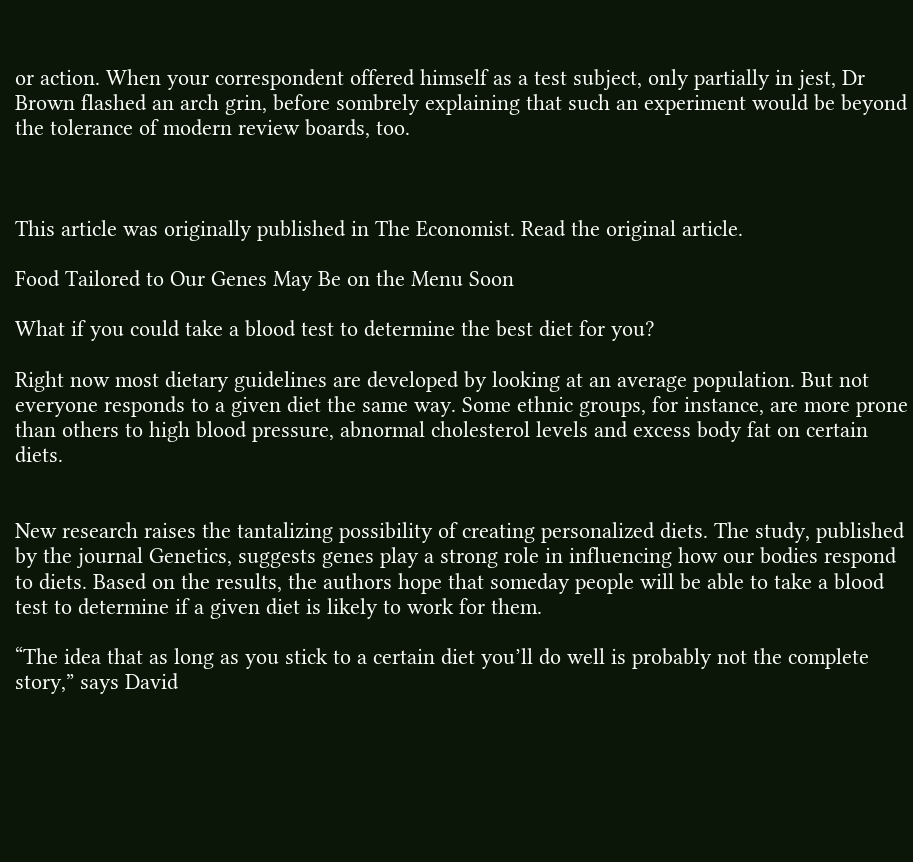or action. When your correspondent offered himself as a test subject, only partially in jest, Dr Brown flashed an arch grin, before sombrely explaining that such an experiment would be beyond the tolerance of modern review boards, too.



This article was originally published in The Economist. Read the original article.

Food Tailored to Our Genes May Be on the Menu Soon

What if you could take a blood test to determine the best diet for you?

Right now most dietary guidelines are developed by looking at an average population. But not everyone responds to a given diet the same way. Some ethnic groups, for instance, are more prone than others to high blood pressure, abnormal cholesterol levels and excess body fat on certain diets.


New research raises the tantalizing possibility of creating personalized diets. The study, published by the journal Genetics, suggests genes play a strong role in influencing how our bodies respond to diets. Based on the results, the authors hope that someday people will be able to take a blood test to determine if a given diet is likely to work for them.

“The idea that as long as you stick to a certain diet you’ll do well is probably not the complete story,” says David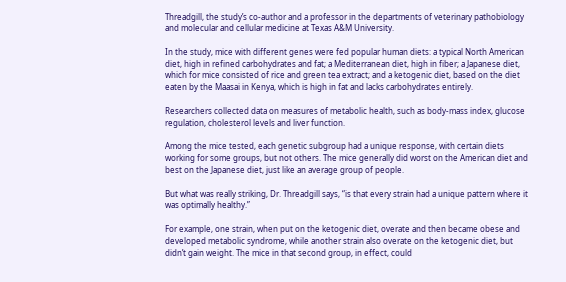Threadgill, the study’s co-author and a professor in the departments of veterinary pathobiology and molecular and cellular medicine at Texas A&M University.

In the study, mice with different genes were fed popular human diets: a typical North American diet, high in refined carbohydrates and fat; a Mediterranean diet, high in fiber; a Japanese diet, which for mice consisted of rice and green tea extract; and a ketogenic diet, based on the diet eaten by the Maasai in Kenya, which is high in fat and lacks carbohydrates entirely.

Researchers collected data on measures of metabolic health, such as body-mass index, glucose regulation, cholesterol levels and liver function.

Among the mice tested, each genetic subgroup had a unique response, with certain diets working for some groups, but not others. The mice generally did worst on the American diet and best on the Japanese diet, just like an average group of people.

But what was really striking, Dr. Threadgill says, “is that every strain had a unique pattern where it was optimally healthy.”

For example, one strain, when put on the ketogenic diet, overate and then became obese and developed metabolic syndrome, while another strain also overate on the ketogenic diet, but didn’t gain weight. The mice in that second group, in effect, could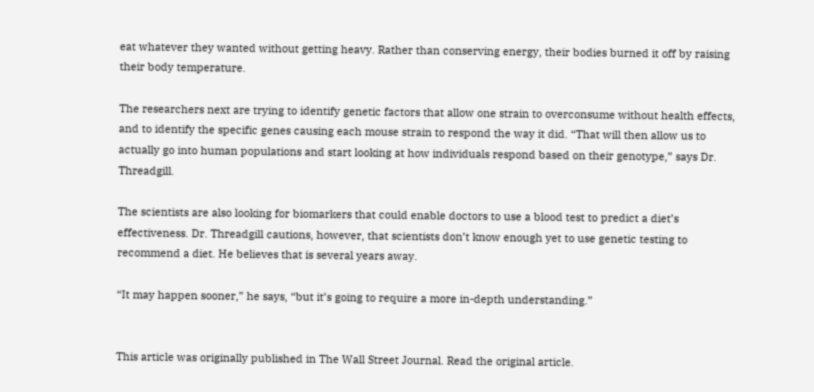eat whatever they wanted without getting heavy. Rather than conserving energy, their bodies burned it off by raising their body temperature.

The researchers next are trying to identify genetic factors that allow one strain to overconsume without health effects, and to identify the specific genes causing each mouse strain to respond the way it did. “That will then allow us to actually go into human populations and start looking at how individuals respond based on their genotype,” says Dr. Threadgill.

The scientists are also looking for biomarkers that could enable doctors to use a blood test to predict a diet’s effectiveness. Dr. Threadgill cautions, however, that scientists don’t know enough yet to use genetic testing to recommend a diet. He believes that is several years away.

“It may happen sooner,” he says, “but it’s going to require a more in-depth understanding.”


This article was originally published in The Wall Street Journal. Read the original article.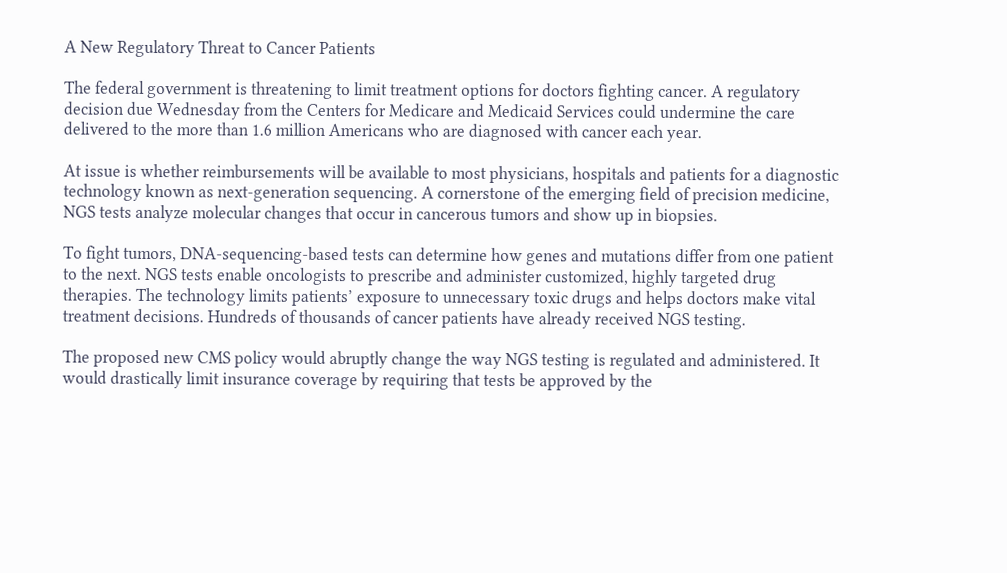A New Regulatory Threat to Cancer Patients

The federal government is threatening to limit treatment options for doctors fighting cancer. A regulatory decision due Wednesday from the Centers for Medicare and Medicaid Services could undermine the care delivered to the more than 1.6 million Americans who are diagnosed with cancer each year.

At issue is whether reimbursements will be available to most physicians, hospitals and patients for a diagnostic technology known as next-generation sequencing. A cornerstone of the emerging field of precision medicine, NGS tests analyze molecular changes that occur in cancerous tumors and show up in biopsies.

To fight tumors, DNA-sequencing-based tests can determine how genes and mutations differ from one patient to the next. NGS tests enable oncologists to prescribe and administer customized, highly targeted drug therapies. The technology limits patients’ exposure to unnecessary toxic drugs and helps doctors make vital treatment decisions. Hundreds of thousands of cancer patients have already received NGS testing.

The proposed new CMS policy would abruptly change the way NGS testing is regulated and administered. It would drastically limit insurance coverage by requiring that tests be approved by the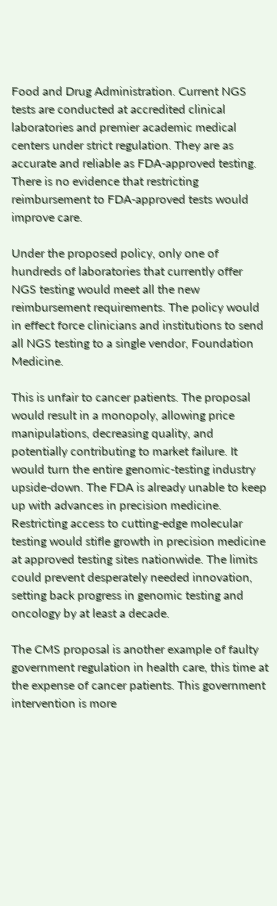Food and Drug Administration. Current NGS tests are conducted at accredited clinical laboratories and premier academic medical centers under strict regulation. They are as accurate and reliable as FDA-approved testing. There is no evidence that restricting reimbursement to FDA-approved tests would improve care.

Under the proposed policy, only one of hundreds of laboratories that currently offer NGS testing would meet all the new reimbursement requirements. The policy would in effect force clinicians and institutions to send all NGS testing to a single vendor, Foundation Medicine.

This is unfair to cancer patients. The proposal would result in a monopoly, allowing price manipulations, decreasing quality, and potentially contributing to market failure. It would turn the entire genomic-testing industry upside-down. The FDA is already unable to keep up with advances in precision medicine. Restricting access to cutting-edge molecular testing would stifle growth in precision medicine at approved testing sites nationwide. The limits could prevent desperately needed innovation, setting back progress in genomic testing and oncology by at least a decade.

The CMS proposal is another example of faulty government regulation in health care, this time at the expense of cancer patients. This government intervention is more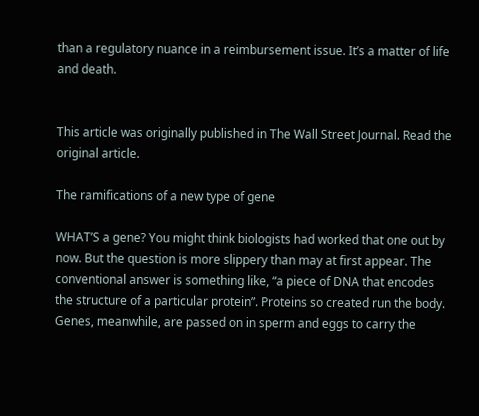than a regulatory nuance in a reimbursement issue. It’s a matter of life and death.


This article was originally published in The Wall Street Journal. Read the original article.

The ramifications of a new type of gene

WHAT’S a gene? You might think biologists had worked that one out by now. But the question is more slippery than may at first appear. The conventional answer is something like, “a piece of DNA that encodes the structure of a particular protein”. Proteins so created run the body. Genes, meanwhile, are passed on in sperm and eggs to carry the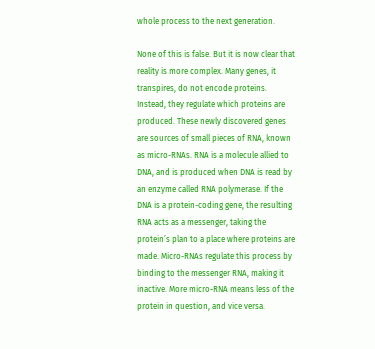whole process to the next generation.

None of this is false. But it is now clear that reality is more complex. Many genes, it transpires, do not encode proteins. Instead, they regulate which proteins are produced. These newly discovered genes are sources of small pieces of RNA, known as micro-RNAs. RNA is a molecule allied to DNA, and is produced when DNA is read by an enzyme called RNA polymerase. If the DNA is a protein-coding gene, the resulting RNA acts as a messenger, taking the protein’s plan to a place where proteins are made. Micro-RNAs regulate this process by binding to the messenger RNA, making it inactive. More micro-RNA means less of the protein in question, and vice versa.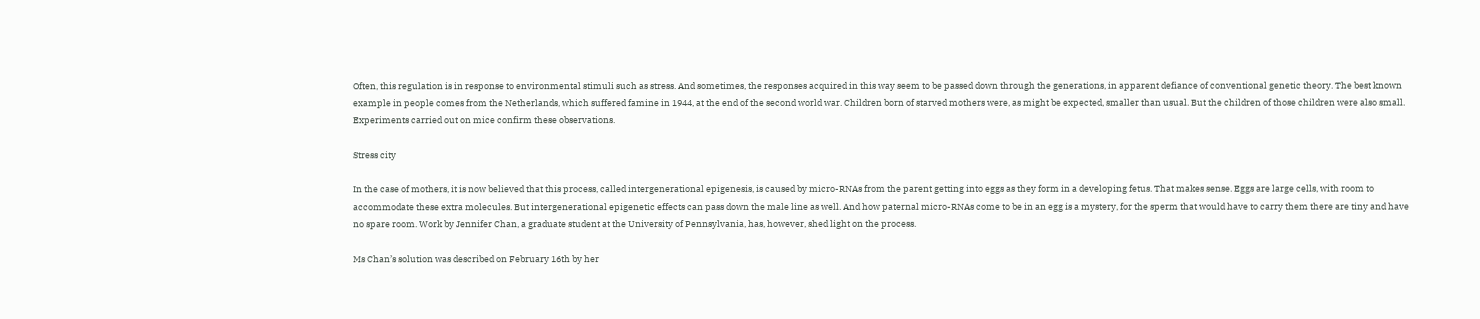Often, this regulation is in response to environmental stimuli such as stress. And sometimes, the responses acquired in this way seem to be passed down through the generations, in apparent defiance of conventional genetic theory. The best known example in people comes from the Netherlands, which suffered famine in 1944, at the end of the second world war. Children born of starved mothers were, as might be expected, smaller than usual. But the children of those children were also small. Experiments carried out on mice confirm these observations.

Stress city

In the case of mothers, it is now believed that this process, called intergenerational epigenesis, is caused by micro-RNAs from the parent getting into eggs as they form in a developing fetus. That makes sense. Eggs are large cells, with room to accommodate these extra molecules. But intergenerational epigenetic effects can pass down the male line as well. And how paternal micro-RNAs come to be in an egg is a mystery, for the sperm that would have to carry them there are tiny and have no spare room. Work by Jennifer Chan, a graduate student at the University of Pennsylvania, has, however, shed light on the process.

Ms Chan’s solution was described on February 16th by her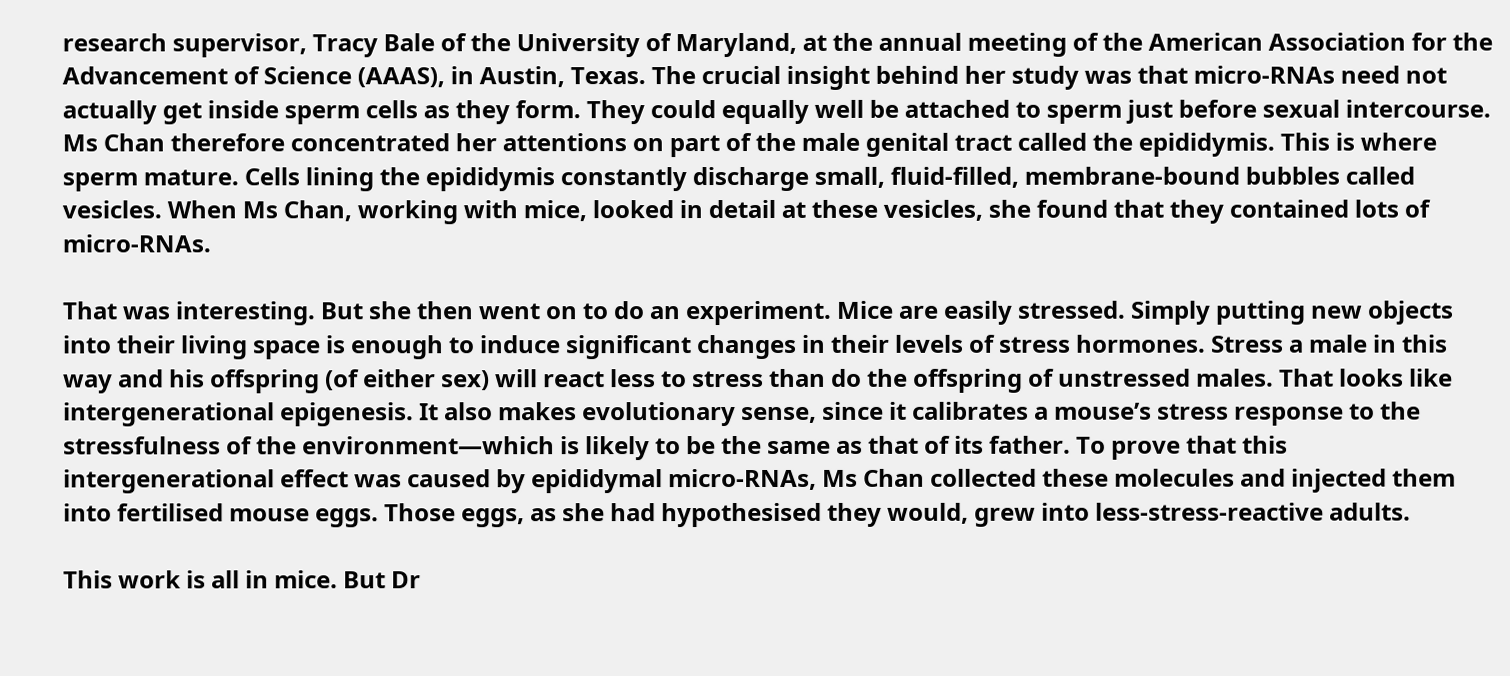research supervisor, Tracy Bale of the University of Maryland, at the annual meeting of the American Association for the Advancement of Science (AAAS), in Austin, Texas. The crucial insight behind her study was that micro-RNAs need not actually get inside sperm cells as they form. They could equally well be attached to sperm just before sexual intercourse. Ms Chan therefore concentrated her attentions on part of the male genital tract called the epididymis. This is where sperm mature. Cells lining the epididymis constantly discharge small, fluid-filled, membrane-bound bubbles called vesicles. When Ms Chan, working with mice, looked in detail at these vesicles, she found that they contained lots of micro-RNAs.

That was interesting. But she then went on to do an experiment. Mice are easily stressed. Simply putting new objects into their living space is enough to induce significant changes in their levels of stress hormones. Stress a male in this way and his offspring (of either sex) will react less to stress than do the offspring of unstressed males. That looks like intergenerational epigenesis. It also makes evolutionary sense, since it calibrates a mouse’s stress response to the stressfulness of the environment—which is likely to be the same as that of its father. To prove that this intergenerational effect was caused by epididymal micro-RNAs, Ms Chan collected these molecules and injected them into fertilised mouse eggs. Those eggs, as she had hypothesised they would, grew into less-stress-reactive adults.

This work is all in mice. But Dr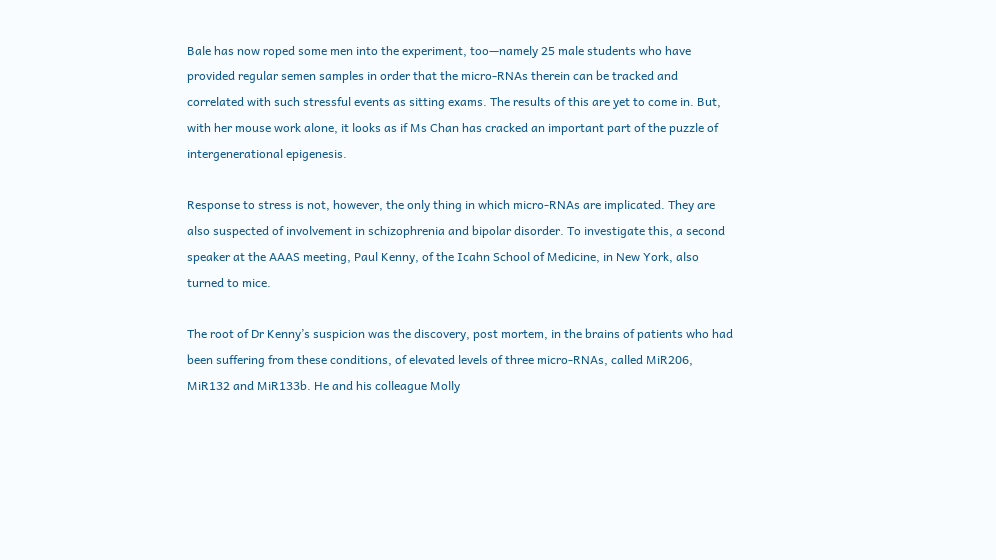Bale has now roped some men into the experiment, too—namely 25 male students who have provided regular semen samples in order that the micro-RNAs therein can be tracked and correlated with such stressful events as sitting exams. The results of this are yet to come in. But, with her mouse work alone, it looks as if Ms Chan has cracked an important part of the puzzle of intergenerational epigenesis.

Response to stress is not, however, the only thing in which micro-RNAs are implicated. They are also suspected of involvement in schizophrenia and bipolar disorder. To investigate this, a second speaker at the AAAS meeting, Paul Kenny, of the Icahn School of Medicine, in New York, also turned to mice.

The root of Dr Kenny’s suspicion was the discovery, post mortem, in the brains of patients who had been suffering from these conditions, of elevated levels of three micro-RNAs, called MiR206, MiR132 and MiR133b. He and his colleague Molly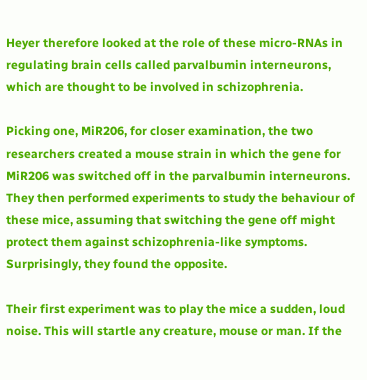Heyer therefore looked at the role of these micro-RNAs in regulating brain cells called parvalbumin interneurons, which are thought to be involved in schizophrenia.

Picking one, MiR206, for closer examination, the two researchers created a mouse strain in which the gene for MiR206 was switched off in the parvalbumin interneurons. They then performed experiments to study the behaviour of these mice, assuming that switching the gene off might protect them against schizophrenia-like symptoms. Surprisingly, they found the opposite.

Their first experiment was to play the mice a sudden, loud noise. This will startle any creature, mouse or man. If the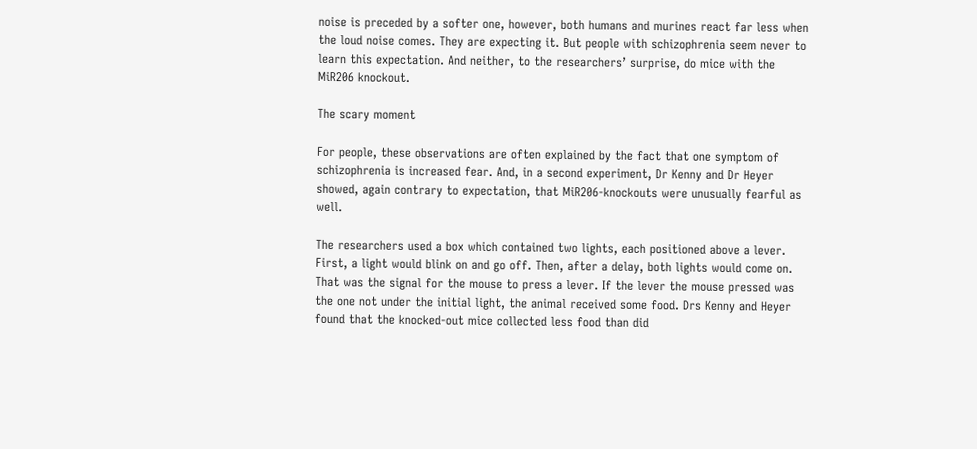noise is preceded by a softer one, however, both humans and murines react far less when the loud noise comes. They are expecting it. But people with schizophrenia seem never to learn this expectation. And neither, to the researchers’ surprise, do mice with the MiR206 knockout.

The scary moment

For people, these observations are often explained by the fact that one symptom of schizophrenia is increased fear. And, in a second experiment, Dr Kenny and Dr Heyer showed, again contrary to expectation, that MiR206-knockouts were unusually fearful as well.

The researchers used a box which contained two lights, each positioned above a lever. First, a light would blink on and go off. Then, after a delay, both lights would come on. That was the signal for the mouse to press a lever. If the lever the mouse pressed was the one not under the initial light, the animal received some food. Drs Kenny and Heyer found that the knocked-out mice collected less food than did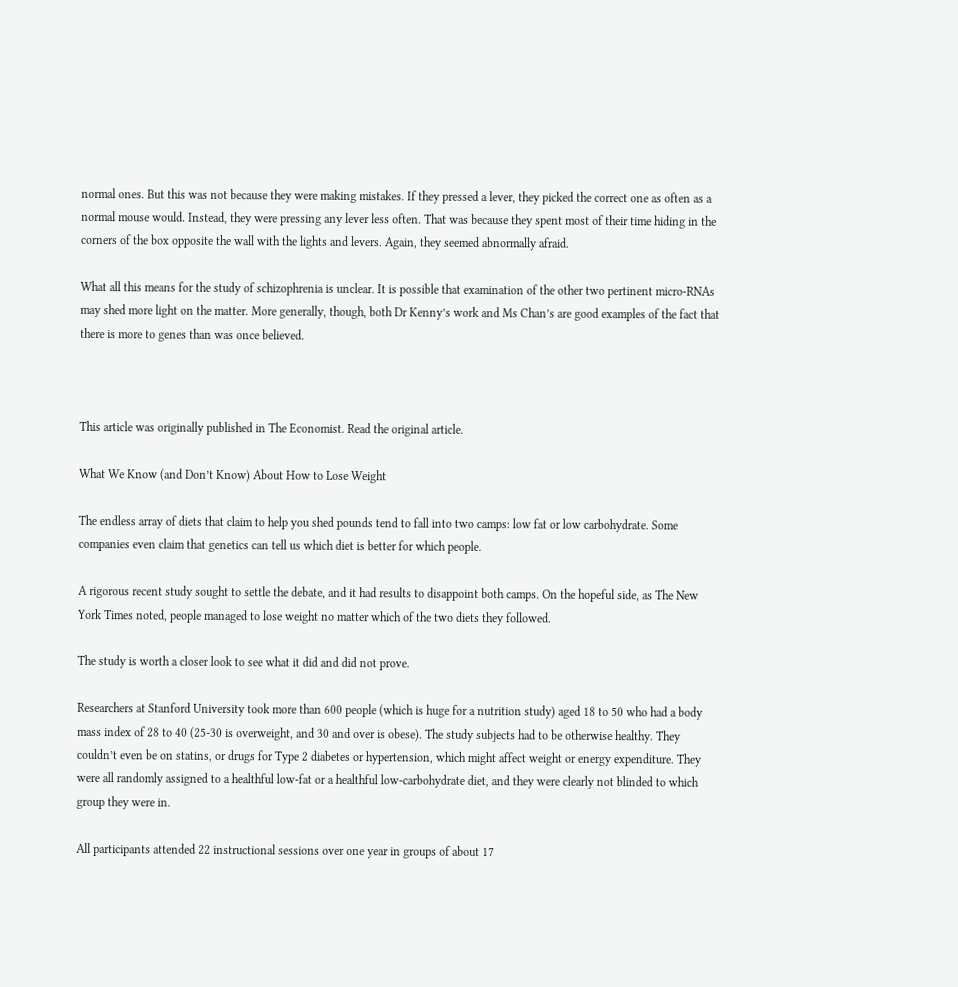normal ones. But this was not because they were making mistakes. If they pressed a lever, they picked the correct one as often as a normal mouse would. Instead, they were pressing any lever less often. That was because they spent most of their time hiding in the corners of the box opposite the wall with the lights and levers. Again, they seemed abnormally afraid.

What all this means for the study of schizophrenia is unclear. It is possible that examination of the other two pertinent micro-RNAs may shed more light on the matter. More generally, though, both Dr Kenny’s work and Ms Chan’s are good examples of the fact that there is more to genes than was once believed.



This article was originally published in The Economist. Read the original article.

What We Know (and Don’t Know) About How to Lose Weight

The endless array of diets that claim to help you shed pounds tend to fall into two camps: low fat or low carbohydrate. Some companies even claim that genetics can tell us which diet is better for which people.

A rigorous recent study sought to settle the debate, and it had results to disappoint both camps. On the hopeful side, as The New York Times noted, people managed to lose weight no matter which of the two diets they followed.

The study is worth a closer look to see what it did and did not prove.

Researchers at Stanford University took more than 600 people (which is huge for a nutrition study) aged 18 to 50 who had a body mass index of 28 to 40 (25-30 is overweight, and 30 and over is obese). The study subjects had to be otherwise healthy. They couldn’t even be on statins, or drugs for Type 2 diabetes or hypertension, which might affect weight or energy expenditure. They were all randomly assigned to a healthful low-fat or a healthful low-carbohydrate diet, and they were clearly not blinded to which group they were in.

All participants attended 22 instructional sessions over one year in groups of about 17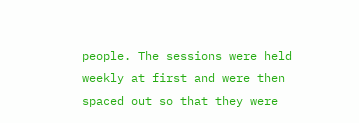people. The sessions were held weekly at first and were then spaced out so that they were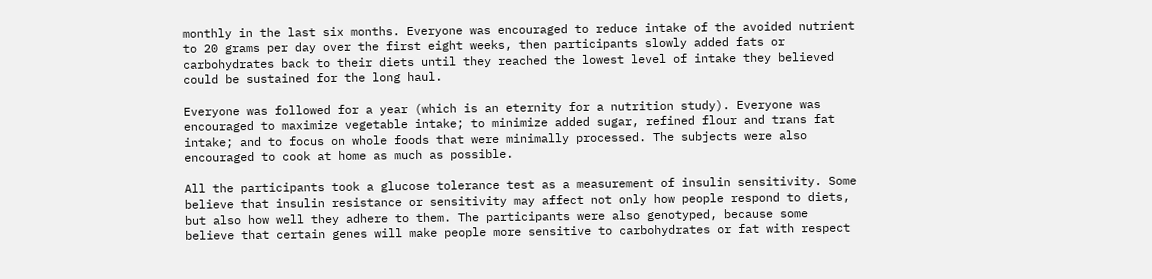monthly in the last six months. Everyone was encouraged to reduce intake of the avoided nutrient to 20 grams per day over the first eight weeks, then participants slowly added fats or carbohydrates back to their diets until they reached the lowest level of intake they believed could be sustained for the long haul.

Everyone was followed for a year (which is an eternity for a nutrition study). Everyone was encouraged to maximize vegetable intake; to minimize added sugar, refined flour and trans fat intake; and to focus on whole foods that were minimally processed. The subjects were also encouraged to cook at home as much as possible.

All the participants took a glucose tolerance test as a measurement of insulin sensitivity. Some believe that insulin resistance or sensitivity may affect not only how people respond to diets, but also how well they adhere to them. The participants were also genotyped, because some believe that certain genes will make people more sensitive to carbohydrates or fat with respect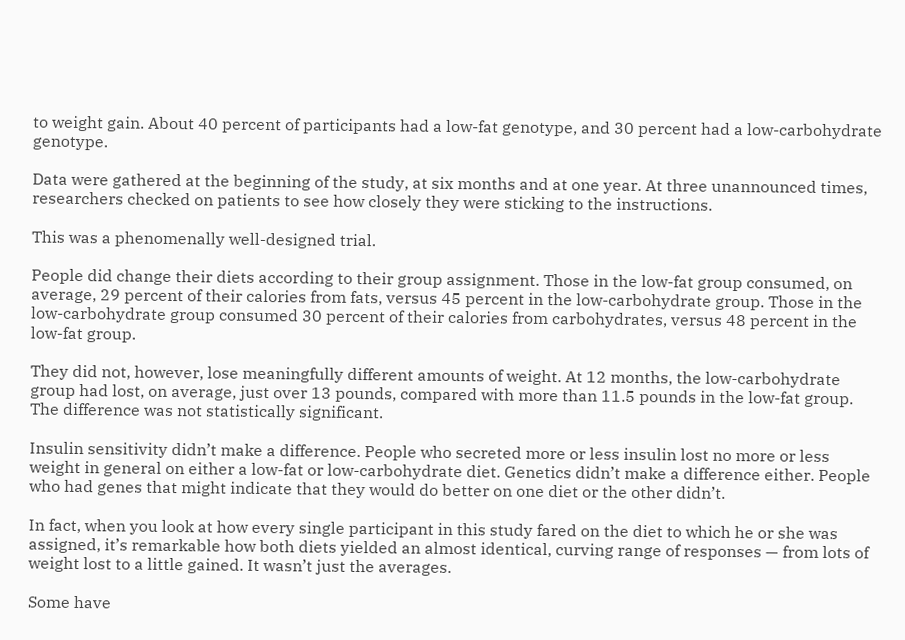to weight gain. About 40 percent of participants had a low-fat genotype, and 30 percent had a low-carbohydrate genotype.

Data were gathered at the beginning of the study, at six months and at one year. At three unannounced times, researchers checked on patients to see how closely they were sticking to the instructions.

This was a phenomenally well-designed trial.

People did change their diets according to their group assignment. Those in the low-fat group consumed, on average, 29 percent of their calories from fats, versus 45 percent in the low-carbohydrate group. Those in the low-carbohydrate group consumed 30 percent of their calories from carbohydrates, versus 48 percent in the low-fat group.

They did not, however, lose meaningfully different amounts of weight. At 12 months, the low-carbohydrate group had lost, on average, just over 13 pounds, compared with more than 11.5 pounds in the low-fat group. The difference was not statistically significant.

Insulin sensitivity didn’t make a difference. People who secreted more or less insulin lost no more or less weight in general on either a low-fat or low-carbohydrate diet. Genetics didn’t make a difference either. People who had genes that might indicate that they would do better on one diet or the other didn’t.

In fact, when you look at how every single participant in this study fared on the diet to which he or she was assigned, it’s remarkable how both diets yielded an almost identical, curving range of responses — from lots of weight lost to a little gained. It wasn’t just the averages.

Some have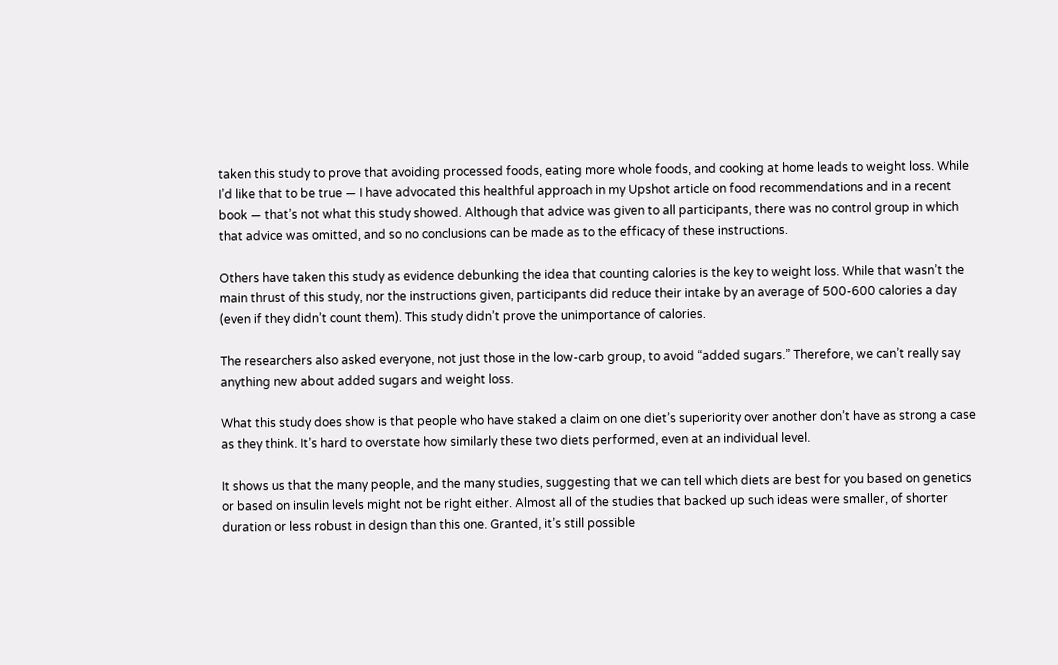taken this study to prove that avoiding processed foods, eating more whole foods, and cooking at home leads to weight loss. While I’d like that to be true — I have advocated this healthful approach in my Upshot article on food recommendations and in a recent book — that’s not what this study showed. Although that advice was given to all participants, there was no control group in which that advice was omitted, and so no conclusions can be made as to the efficacy of these instructions.

Others have taken this study as evidence debunking the idea that counting calories is the key to weight loss. While that wasn’t the main thrust of this study, nor the instructions given, participants did reduce their intake by an average of 500-600 calories a day (even if they didn’t count them). This study didn’t prove the unimportance of calories.

The researchers also asked everyone, not just those in the low-carb group, to avoid “added sugars.” Therefore, we can’t really say anything new about added sugars and weight loss.

What this study does show is that people who have staked a claim on one diet’s superiority over another don’t have as strong a case as they think. It’s hard to overstate how similarly these two diets performed, even at an individual level.

It shows us that the many people, and the many studies, suggesting that we can tell which diets are best for you based on genetics or based on insulin levels might not be right either. Almost all of the studies that backed up such ideas were smaller, of shorter duration or less robust in design than this one. Granted, it’s still possible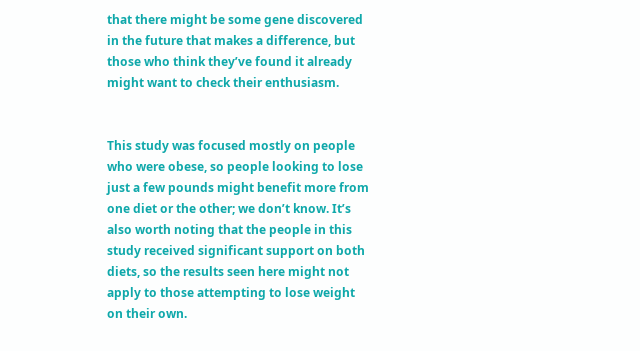that there might be some gene discovered in the future that makes a difference, but those who think they’ve found it already might want to check their enthusiasm.


This study was focused mostly on people who were obese, so people looking to lose just a few pounds might benefit more from one diet or the other; we don’t know. It’s also worth noting that the people in this study received significant support on both diets, so the results seen here might not apply to those attempting to lose weight on their own.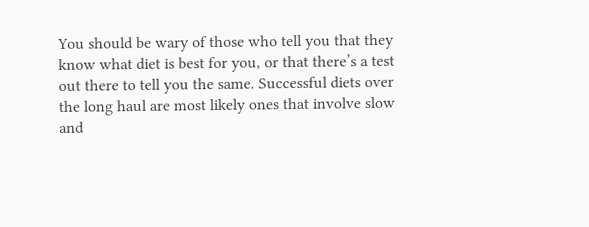You should be wary of those who tell you that they know what diet is best for you, or that there’s a test out there to tell you the same. Successful diets over the long haul are most likely ones that involve slow and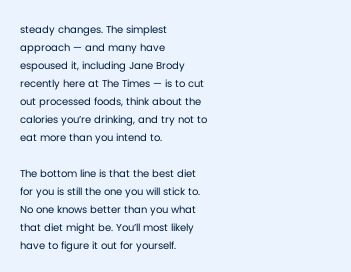steady changes. The simplest approach — and many have espoused it, including Jane Brody recently here at The Times — is to cut out processed foods, think about the calories you’re drinking, and try not to eat more than you intend to.

The bottom line is that the best diet for you is still the one you will stick to. No one knows better than you what that diet might be. You’ll most likely have to figure it out for yourself.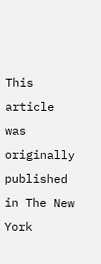This article was originally published in The New York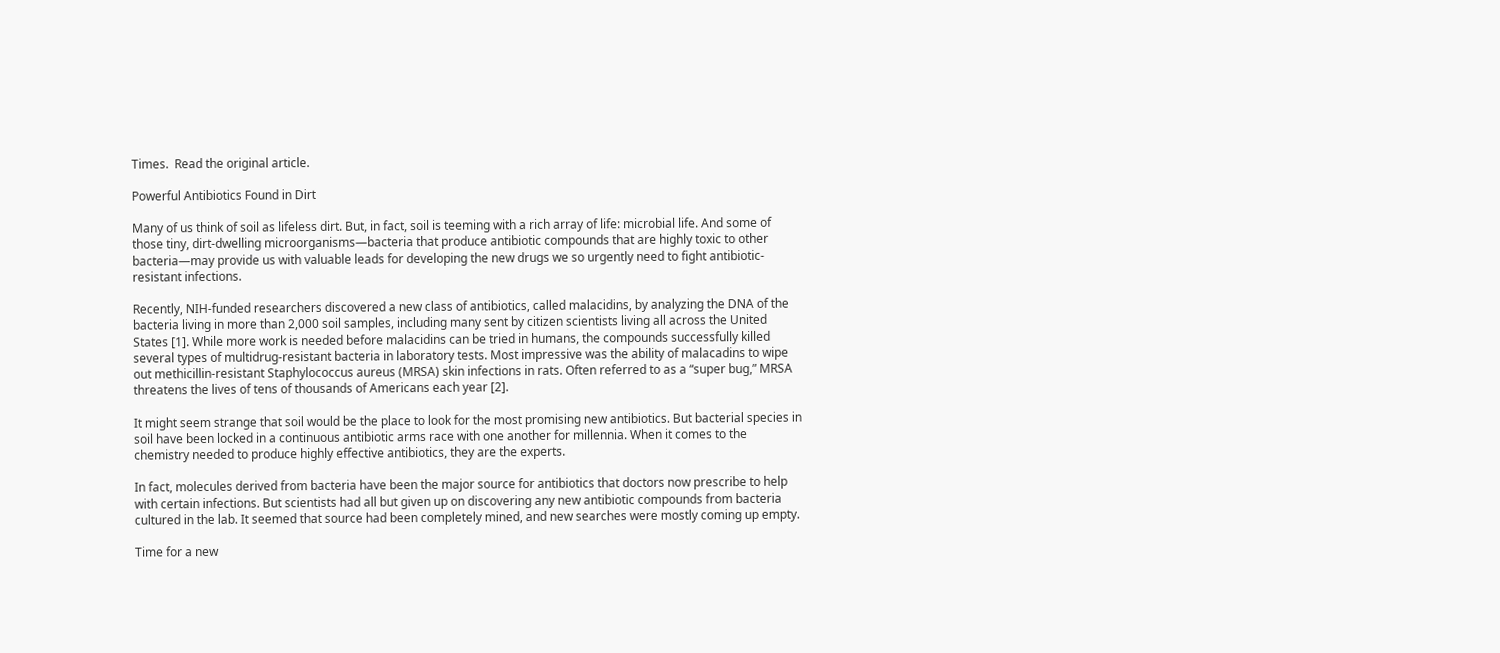Times.  Read the original article.

Powerful Antibiotics Found in Dirt

Many of us think of soil as lifeless dirt. But, in fact, soil is teeming with a rich array of life: microbial life. And some of those tiny, dirt-dwelling microorganisms—bacteria that produce antibiotic compounds that are highly toxic to other bacteria—may provide us with valuable leads for developing the new drugs we so urgently need to fight antibiotic-resistant infections.

Recently, NIH-funded researchers discovered a new class of antibiotics, called malacidins, by analyzing the DNA of the bacteria living in more than 2,000 soil samples, including many sent by citizen scientists living all across the United States [1]. While more work is needed before malacidins can be tried in humans, the compounds successfully killed several types of multidrug-resistant bacteria in laboratory tests. Most impressive was the ability of malacadins to wipe out methicillin-resistant Staphylococcus aureus (MRSA) skin infections in rats. Often referred to as a “super bug,” MRSA threatens the lives of tens of thousands of Americans each year [2].

It might seem strange that soil would be the place to look for the most promising new antibiotics. But bacterial species in soil have been locked in a continuous antibiotic arms race with one another for millennia. When it comes to the chemistry needed to produce highly effective antibiotics, they are the experts.

In fact, molecules derived from bacteria have been the major source for antibiotics that doctors now prescribe to help with certain infections. But scientists had all but given up on discovering any new antibiotic compounds from bacteria cultured in the lab. It seemed that source had been completely mined, and new searches were mostly coming up empty.

Time for a new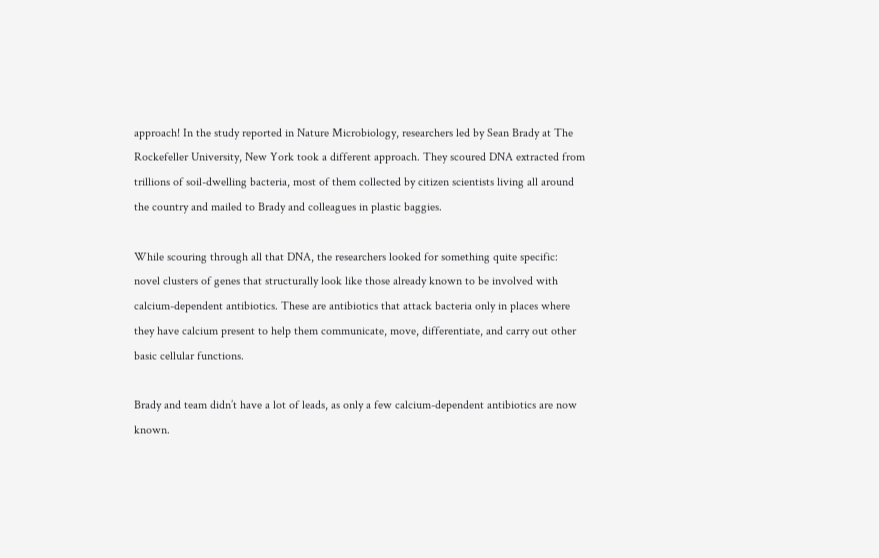approach! In the study reported in Nature Microbiology, researchers led by Sean Brady at The Rockefeller University, New York took a different approach. They scoured DNA extracted from trillions of soil-dwelling bacteria, most of them collected by citizen scientists living all around the country and mailed to Brady and colleagues in plastic baggies.

While scouring through all that DNA, the researchers looked for something quite specific: novel clusters of genes that structurally look like those already known to be involved with calcium-dependent antibiotics. These are antibiotics that attack bacteria only in places where they have calcium present to help them communicate, move, differentiate, and carry out other basic cellular functions.

Brady and team didn’t have a lot of leads, as only a few calcium-dependent antibiotics are now known.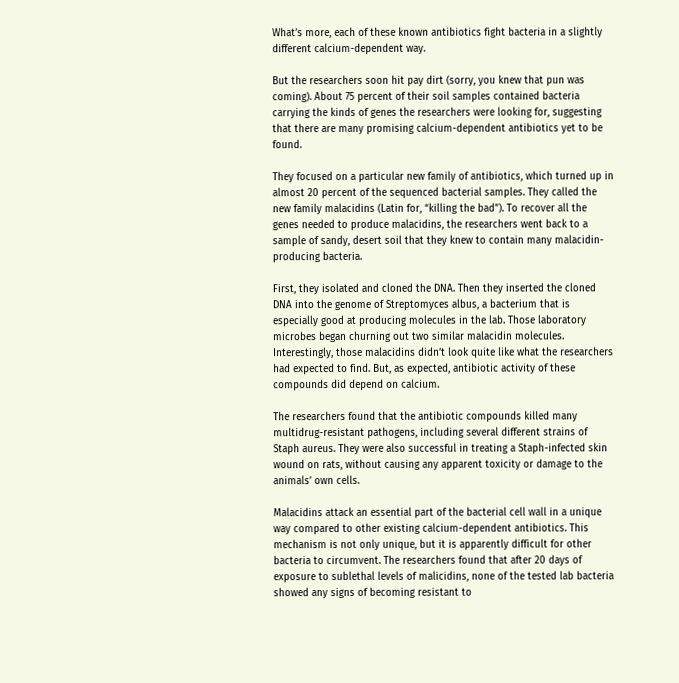What’s more, each of these known antibiotics fight bacteria in a slightly different calcium-dependent way.

But the researchers soon hit pay dirt (sorry, you knew that pun was coming). About 75 percent of their soil samples contained bacteria carrying the kinds of genes the researchers were looking for, suggesting that there are many promising calcium-dependent antibiotics yet to be found.

They focused on a particular new family of antibiotics, which turned up in almost 20 percent of the sequenced bacterial samples. They called the new family malacidins (Latin for, “killing the bad”). To recover all the genes needed to produce malacidins, the researchers went back to a sample of sandy, desert soil that they knew to contain many malacidin-producing bacteria.

First, they isolated and cloned the DNA. Then they inserted the cloned DNA into the genome of Streptomyces albus, a bacterium that is especially good at producing molecules in the lab. Those laboratory microbes began churning out two similar malacidin molecules. Interestingly, those malacidins didn’t look quite like what the researchers had expected to find. But, as expected, antibiotic activity of these compounds did depend on calcium.

The researchers found that the antibiotic compounds killed many multidrug-resistant pathogens, including several different strains of Staph aureus. They were also successful in treating a Staph-infected skin wound on rats, without causing any apparent toxicity or damage to the animals’ own cells.

Malacidins attack an essential part of the bacterial cell wall in a unique way compared to other existing calcium-dependent antibiotics. This mechanism is not only unique, but it is apparently difficult for other bacteria to circumvent. The researchers found that after 20 days of exposure to sublethal levels of malicidins, none of the tested lab bacteria showed any signs of becoming resistant to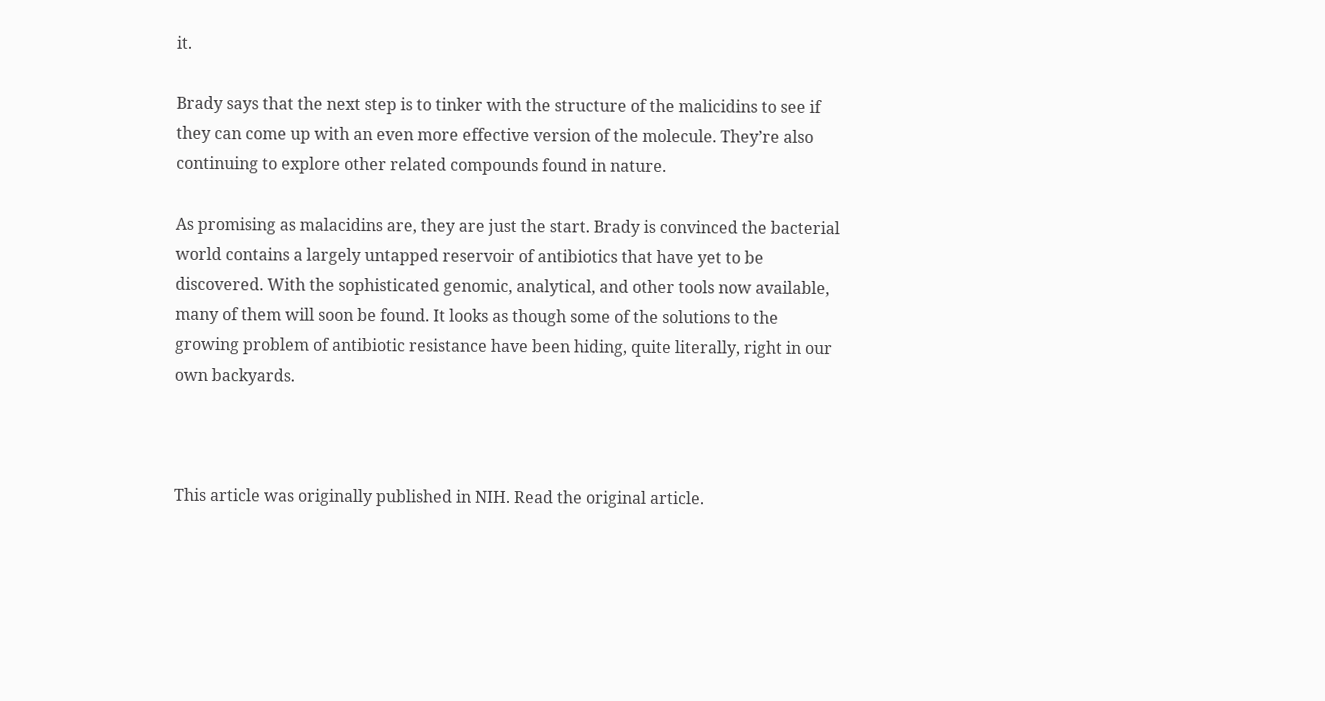it.

Brady says that the next step is to tinker with the structure of the malicidins to see if they can come up with an even more effective version of the molecule. They’re also continuing to explore other related compounds found in nature.

As promising as malacidins are, they are just the start. Brady is convinced the bacterial world contains a largely untapped reservoir of antibiotics that have yet to be discovered. With the sophisticated genomic, analytical, and other tools now available, many of them will soon be found. It looks as though some of the solutions to the growing problem of antibiotic resistance have been hiding, quite literally, right in our own backyards.



This article was originally published in NIH. Read the original article.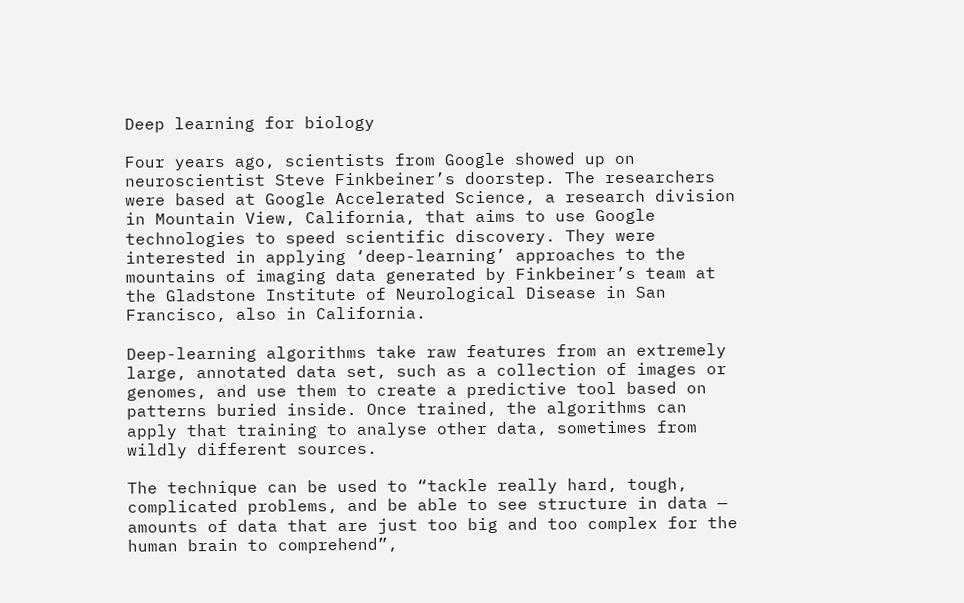Deep learning for biology

Four years ago, scientists from Google showed up on neuroscientist Steve Finkbeiner’s doorstep. The researchers were based at Google Accelerated Science, a research division in Mountain View, California, that aims to use Google technologies to speed scientific discovery. They were interested in applying ‘deep-learning’ approaches to the mountains of imaging data generated by Finkbeiner’s team at the Gladstone Institute of Neurological Disease in San Francisco, also in California.

Deep-learning algorithms take raw features from an extremely large, annotated data set, such as a collection of images or genomes, and use them to create a predictive tool based on patterns buried inside. Once trained, the algorithms can apply that training to analyse other data, sometimes from wildly different sources.

The technique can be used to “tackle really hard, tough, complicated problems, and be able to see structure in data — amounts of data that are just too big and too complex for the human brain to comprehend”,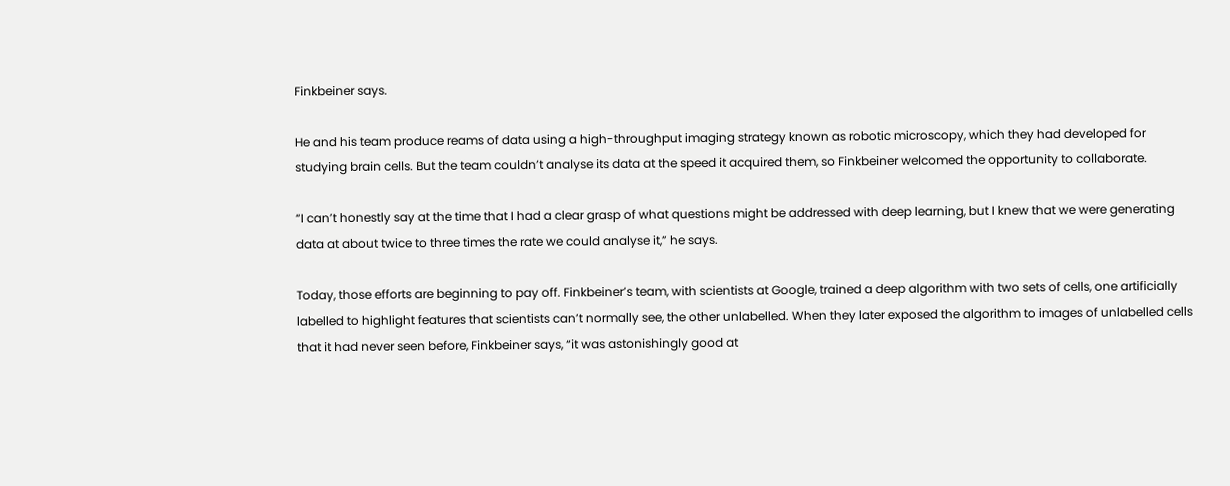Finkbeiner says.

He and his team produce reams of data using a high-throughput imaging strategy known as robotic microscopy, which they had developed for studying brain cells. But the team couldn’t analyse its data at the speed it acquired them, so Finkbeiner welcomed the opportunity to collaborate.

“I can’t honestly say at the time that I had a clear grasp of what questions might be addressed with deep learning, but I knew that we were generating data at about twice to three times the rate we could analyse it,” he says.

Today, those efforts are beginning to pay off. Finkbeiner’s team, with scientists at Google, trained a deep algorithm with two sets of cells, one artificially labelled to highlight features that scientists can’t normally see, the other unlabelled. When they later exposed the algorithm to images of unlabelled cells that it had never seen before, Finkbeiner says, “it was astonishingly good at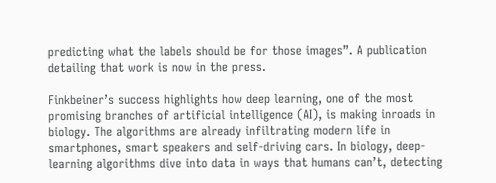predicting what the labels should be for those images”. A publication detailing that work is now in the press.

Finkbeiner’s success highlights how deep learning, one of the most promising branches of artificial intelligence (AI), is making inroads in biology. The algorithms are already infiltrating modern life in smartphones, smart speakers and self-driving cars. In biology, deep-learning algorithms dive into data in ways that humans can’t, detecting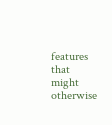features that might otherwise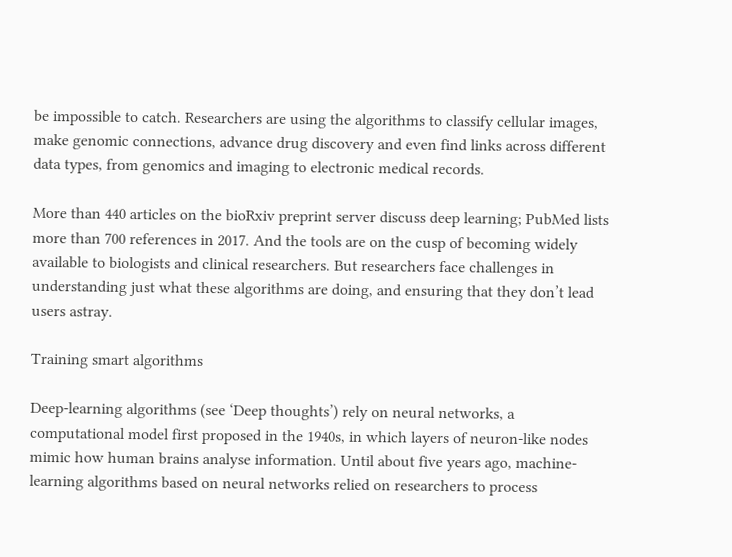be impossible to catch. Researchers are using the algorithms to classify cellular images, make genomic connections, advance drug discovery and even find links across different data types, from genomics and imaging to electronic medical records.

More than 440 articles on the bioRxiv preprint server discuss deep learning; PubMed lists more than 700 references in 2017. And the tools are on the cusp of becoming widely available to biologists and clinical researchers. But researchers face challenges in understanding just what these algorithms are doing, and ensuring that they don’t lead users astray.

Training smart algorithms

Deep-learning algorithms (see ‘Deep thoughts’) rely on neural networks, a computational model first proposed in the 1940s, in which layers of neuron-like nodes mimic how human brains analyse information. Until about five years ago, machine-learning algorithms based on neural networks relied on researchers to process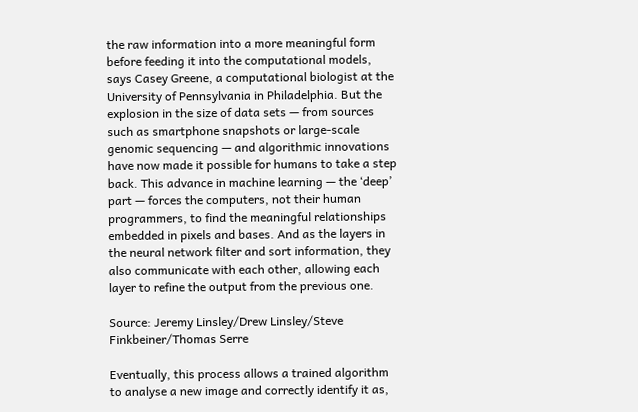the raw information into a more meaningful form before feeding it into the computational models, says Casey Greene, a computational biologist at the University of Pennsylvania in Philadelphia. But the explosion in the size of data sets — from sources such as smartphone snapshots or large-scale genomic sequencing — and algorithmic innovations have now made it possible for humans to take a step back. This advance in machine learning — the ‘deep’ part — forces the computers, not their human programmers, to find the meaningful relationships embedded in pixels and bases. And as the layers in the neural network filter and sort information, they also communicate with each other, allowing each layer to refine the output from the previous one.

Source: Jeremy Linsley/Drew Linsley/Steve Finkbeiner/Thomas Serre

Eventually, this process allows a trained algorithm to analyse a new image and correctly identify it as,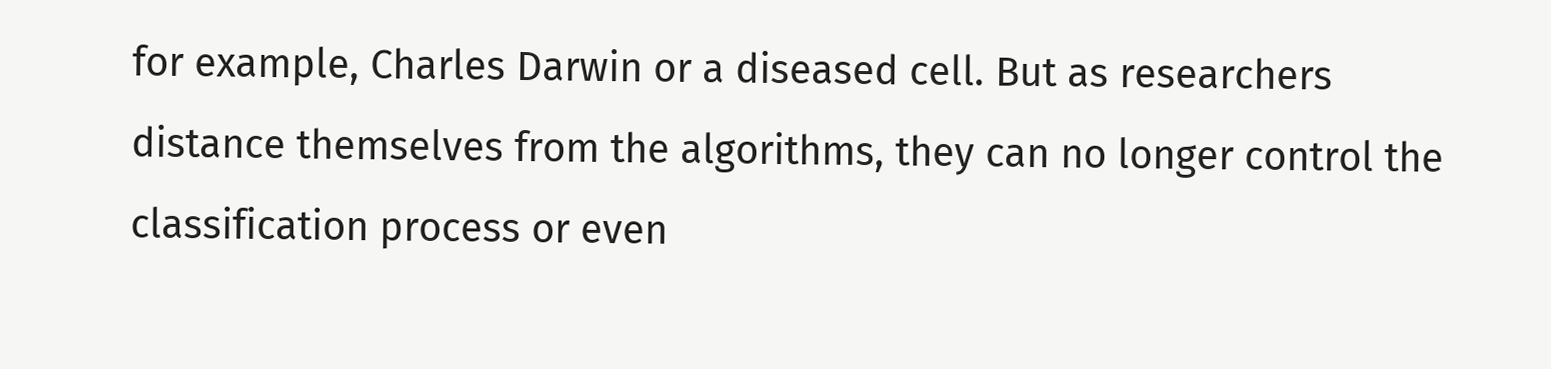for example, Charles Darwin or a diseased cell. But as researchers distance themselves from the algorithms, they can no longer control the classification process or even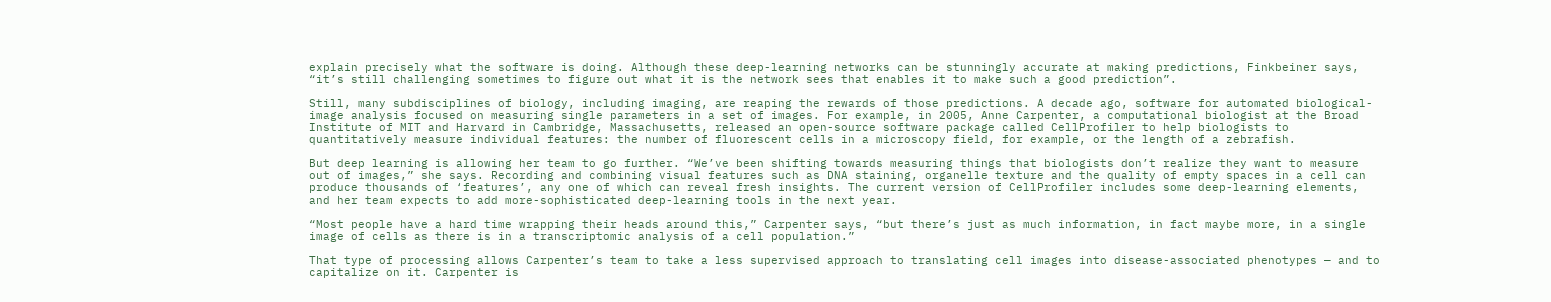explain precisely what the software is doing. Although these deep-learning networks can be stunningly accurate at making predictions, Finkbeiner says, “it’s still challenging sometimes to figure out what it is the network sees that enables it to make such a good prediction”.

Still, many subdisciplines of biology, including imaging, are reaping the rewards of those predictions. A decade ago, software for automated biological-image analysis focused on measuring single parameters in a set of images. For example, in 2005, Anne Carpenter, a computational biologist at the Broad Institute of MIT and Harvard in Cambridge, Massachusetts, released an open-source software package called CellProfiler to help biologists to quantitatively measure individual features: the number of fluorescent cells in a microscopy field, for example, or the length of a zebrafish.

But deep learning is allowing her team to go further. “We’ve been shifting towards measuring things that biologists don’t realize they want to measure out of images,” she says. Recording and combining visual features such as DNA staining, organelle texture and the quality of empty spaces in a cell can produce thousands of ‘features’, any one of which can reveal fresh insights. The current version of CellProfiler includes some deep-learning elements, and her team expects to add more-sophisticated deep-learning tools in the next year.

“Most people have a hard time wrapping their heads around this,” Carpenter says, “but there’s just as much information, in fact maybe more, in a single image of cells as there is in a transcriptomic analysis of a cell population.”

That type of processing allows Carpenter’s team to take a less supervised approach to translating cell images into disease-associated phenotypes — and to capitalize on it. Carpenter is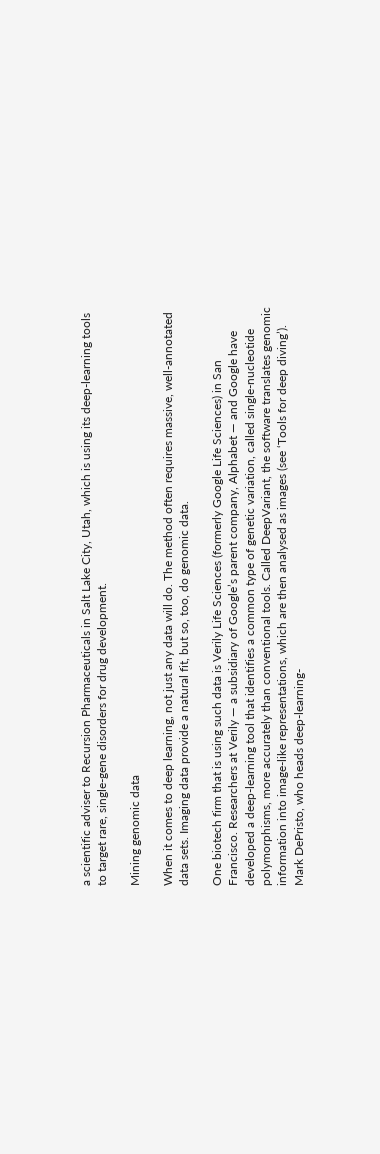a scientific adviser to Recursion Pharmaceuticals in Salt Lake City, Utah, which is using its deep-learning tools to target rare, single-gene disorders for drug development.

Mining genomic data

When it comes to deep learning, not just any data will do. The method often requires massive, well-annotated data sets. Imaging data provide a natural fit, but so, too, do genomic data.

One biotech firm that is using such data is Verily Life Sciences (formerly Google Life Sciences) in San Francisco. Researchers at Verily — a subsidiary of Google’s parent company, Alphabet — and Google have developed a deep-learning tool that identifies a common type of genetic variation, called single-nucleotide polymorphisms, more accurately than conventional tools. Called DeepVariant, the software translates genomic information into image-like representations, which are then analysed as images (see ‘Tools for deep diving’). Mark DePristo, who heads deep-learning-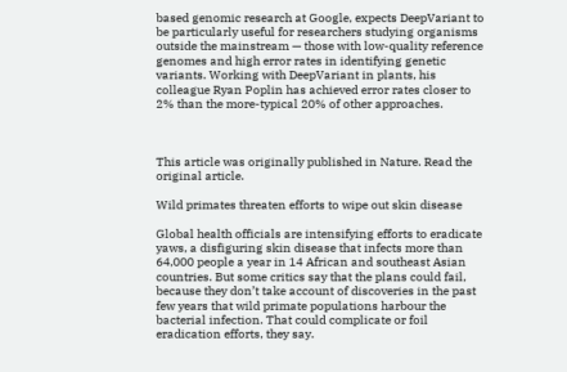based genomic research at Google, expects DeepVariant to be particularly useful for researchers studying organisms outside the mainstream — those with low-quality reference genomes and high error rates in identifying genetic variants. Working with DeepVariant in plants, his colleague Ryan Poplin has achieved error rates closer to 2% than the more-typical 20% of other approaches.



This article was originally published in Nature. Read the original article.

Wild primates threaten efforts to wipe out skin disease

Global health officials are intensifying efforts to eradicate yaws, a disfiguring skin disease that infects more than 64,000 people a year in 14 African and southeast Asian countries. But some critics say that the plans could fail, because they don’t take account of discoveries in the past few years that wild primate populations harbour the bacterial infection. That could complicate or foil eradication efforts, they say.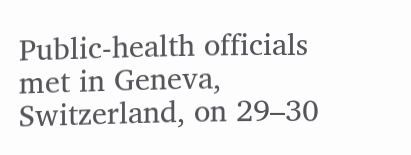Public-health officials met in Geneva, Switzerland, on 29–30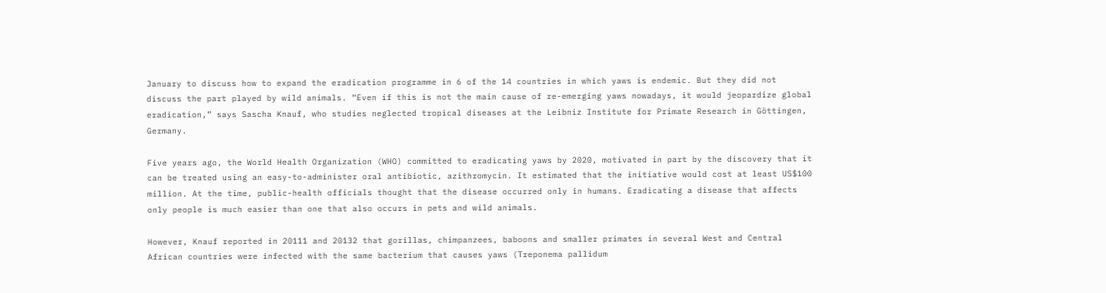January to discuss how to expand the eradication programme in 6 of the 14 countries in which yaws is endemic. But they did not discuss the part played by wild animals. “Even if this is not the main cause of re-emerging yaws nowadays, it would jeopardize global eradication,” says Sascha Knauf, who studies neglected tropical diseases at the Leibniz Institute for Primate Research in Göttingen, Germany.

Five years ago, the World Health Organization (WHO) committed to eradicating yaws by 2020, motivated in part by the discovery that it can be treated using an easy-to-administer oral antibiotic, azithromycin. It estimated that the initiative would cost at least US$100 million. At the time, public-health officials thought that the disease occurred only in humans. Eradicating a disease that affects only people is much easier than one that also occurs in pets and wild animals.

However, Knauf reported in 20111 and 20132 that gorillas, chimpanzees, baboons and smaller primates in several West and Central African countries were infected with the same bacterium that causes yaws (Treponema pallidum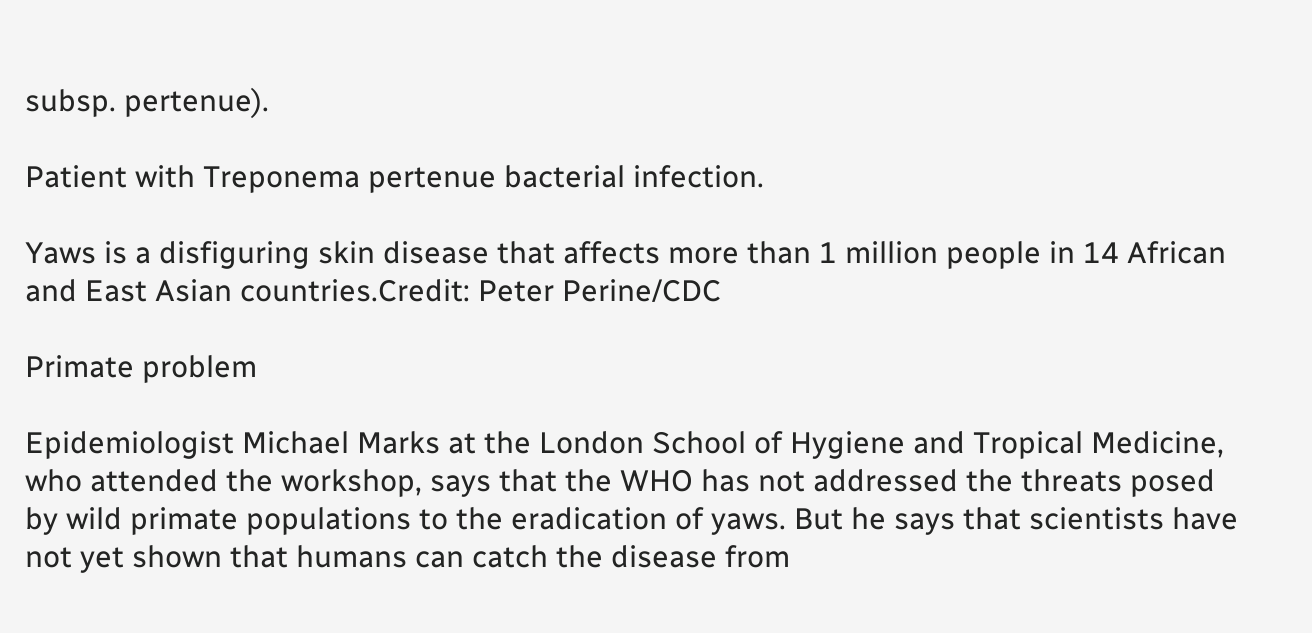subsp. pertenue).

Patient with Treponema pertenue bacterial infection.

Yaws is a disfiguring skin disease that affects more than 1 million people in 14 African and East Asian countries.Credit: Peter Perine/CDC

Primate problem

Epidemiologist Michael Marks at the London School of Hygiene and Tropical Medicine, who attended the workshop, says that the WHO has not addressed the threats posed by wild primate populations to the eradication of yaws. But he says that scientists have not yet shown that humans can catch the disease from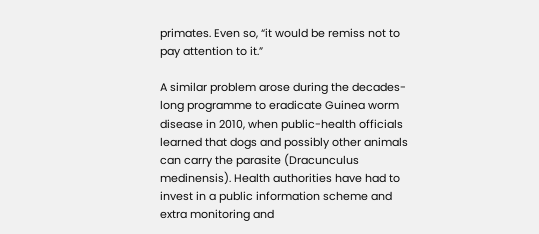primates. Even so, “it would be remiss not to pay attention to it.”

A similar problem arose during the decades-long programme to eradicate Guinea worm disease in 2010, when public-health officials learned that dogs and possibly other animals can carry the parasite (Dracunculus medinensis). Health authorities have had to invest in a public information scheme and extra monitoring and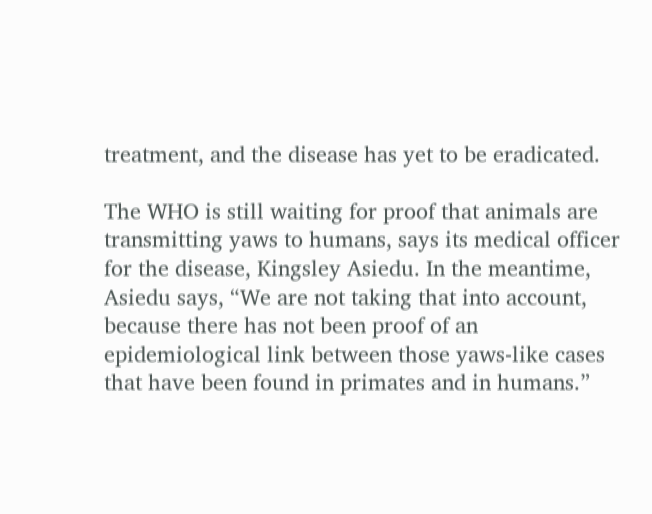treatment, and the disease has yet to be eradicated.

The WHO is still waiting for proof that animals are transmitting yaws to humans, says its medical officer for the disease, Kingsley Asiedu. In the meantime, Asiedu says, “We are not taking that into account, because there has not been proof of an epidemiological link between those yaws-like cases that have been found in primates and in humans.”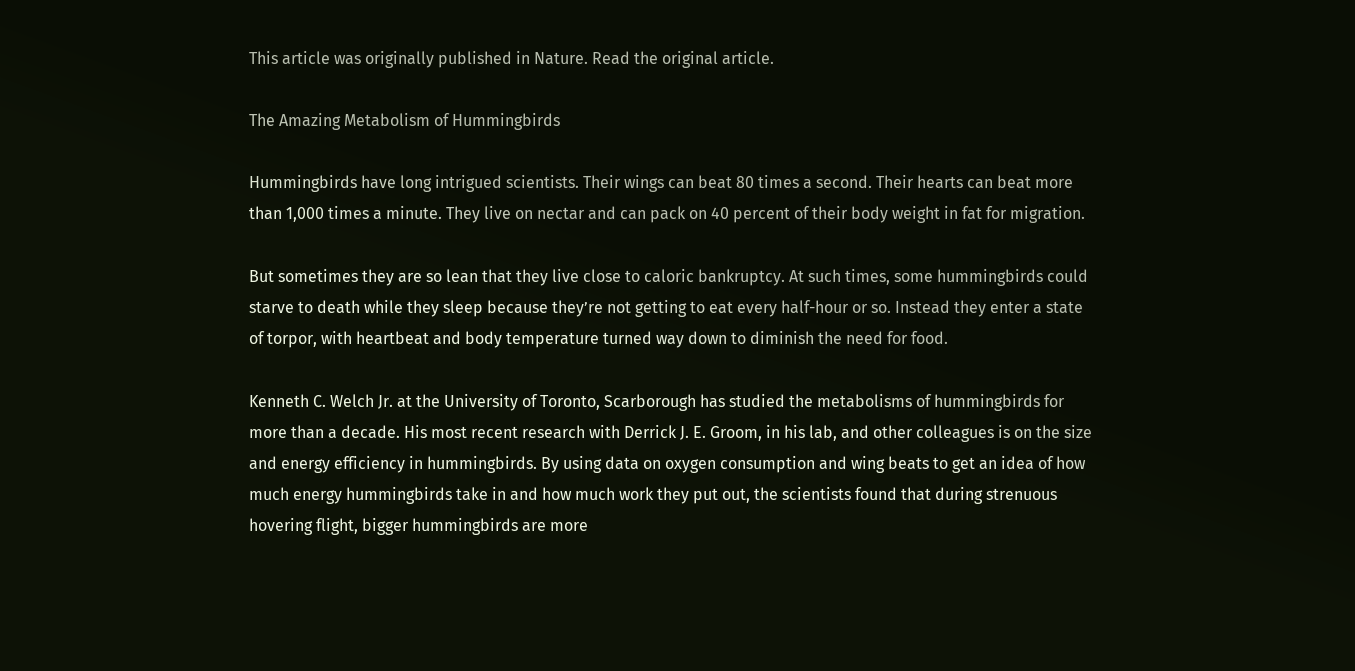This article was originally published in Nature. Read the original article.

The Amazing Metabolism of Hummingbirds

Hummingbirds have long intrigued scientists. Their wings can beat 80 times a second. Their hearts can beat more than 1,000 times a minute. They live on nectar and can pack on 40 percent of their body weight in fat for migration.

But sometimes they are so lean that they live close to caloric bankruptcy. At such times, some hummingbirds could starve to death while they sleep because they’re not getting to eat every half-hour or so. Instead they enter a state of torpor, with heartbeat and body temperature turned way down to diminish the need for food.

Kenneth C. Welch Jr. at the University of Toronto, Scarborough has studied the metabolisms of hummingbirds for more than a decade. His most recent research with Derrick J. E. Groom, in his lab, and other colleagues is on the size and energy efficiency in hummingbirds. By using data on oxygen consumption and wing beats to get an idea of how much energy hummingbirds take in and how much work they put out, the scientists found that during strenuous hovering flight, bigger hummingbirds are more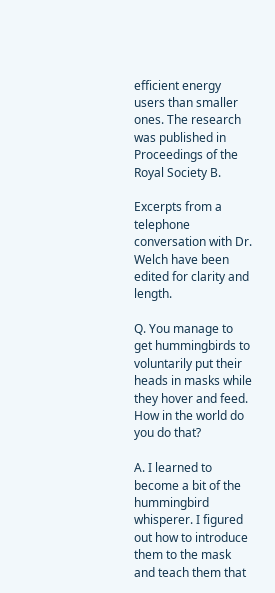efficient energy users than smaller ones. The research was published in Proceedings of the Royal Society B.

Excerpts from a telephone conversation with Dr. Welch have been edited for clarity and length.

Q. You manage to get hummingbirds to voluntarily put their heads in masks while they hover and feed. How in the world do you do that?

A. I learned to become a bit of the hummingbird whisperer. I figured out how to introduce them to the mask and teach them that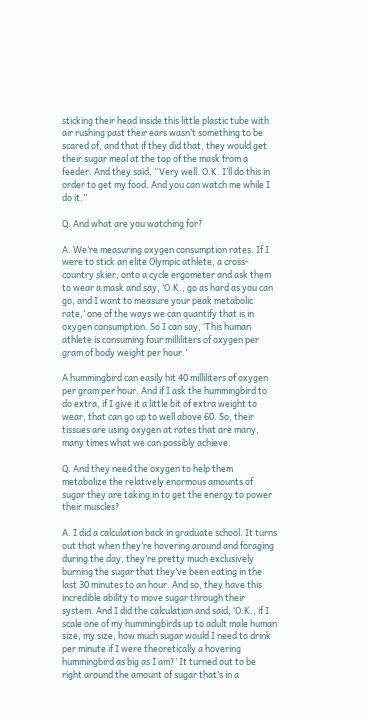sticking their head inside this little plastic tube with air rushing past their ears wasn’t something to be scared of, and that if they did that, they would get their sugar meal at the top of the mask from a feeder. And they said, “Very well. O.K. I’ll do this in order to get my food. And you can watch me while I do it.”

Q. And what are you watching for?

A. We’re measuring oxygen consumption rates. If I were to stick an elite Olympic athlete, a cross-country skier, onto a cycle ergometer and ask them to wear a mask and say, ‘O.K., go as hard as you can go, and I want to measure your peak metabolic rate,’ one of the ways we can quantify that is in oxygen consumption. So I can say, ‘This human athlete is consuming four milliliters of oxygen per gram of body weight per hour.’

A hummingbird can easily hit 40 milliliters of oxygen per gram per hour. And if I ask the hummingbird to do extra, if I give it a little bit of extra weight to wear, that can go up to well above 60. So, their tissues are using oxygen at rates that are many, many times what we can possibly achieve.

Q. And they need the oxygen to help them metabolize the relatively enormous amounts of sugar they are taking in to get the energy to power their muscles?

A. I did a calculation back in graduate school. It turns out that when they’re hovering around and foraging during the day, they’re pretty much exclusively burning the sugar that they’ve been eating in the last 30 minutes to an hour. And so, they have this incredible ability to move sugar through their system. And I did the calculation and said, ‘O.K., if I scale one of my hummingbirds up to adult male human size, my size, how much sugar would I need to drink per minute if I were theoretically a hovering hummingbird as big as I am?’ It turned out to be right around the amount of sugar that’s in a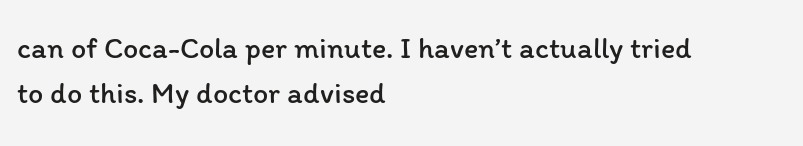can of Coca-Cola per minute. I haven’t actually tried to do this. My doctor advised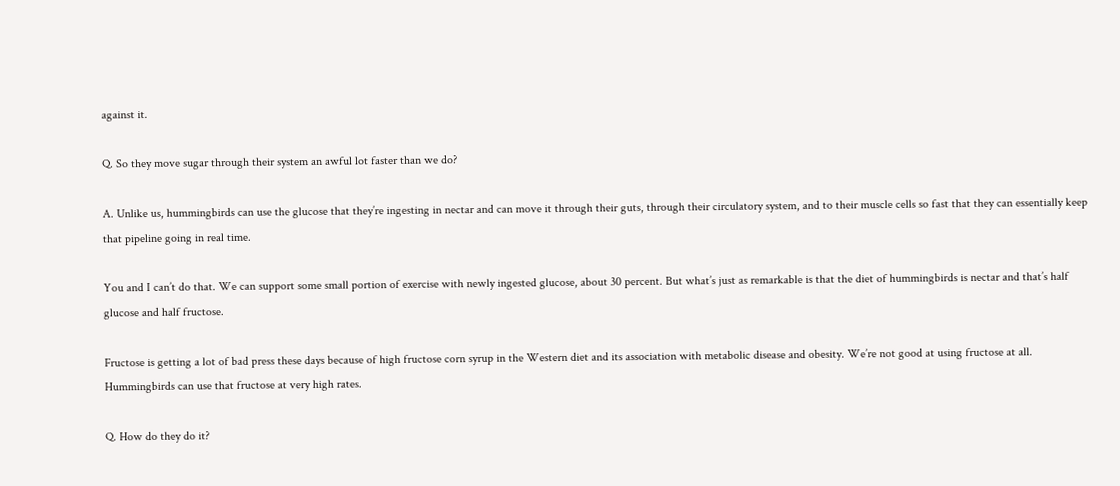against it.

Q. So they move sugar through their system an awful lot faster than we do?

A. Unlike us, hummingbirds can use the glucose that they’re ingesting in nectar and can move it through their guts, through their circulatory system, and to their muscle cells so fast that they can essentially keep that pipeline going in real time.

You and I can’t do that. We can support some small portion of exercise with newly ingested glucose, about 30 percent. But what’s just as remarkable is that the diet of hummingbirds is nectar and that’s half glucose and half fructose.

Fructose is getting a lot of bad press these days because of high fructose corn syrup in the Western diet and its association with metabolic disease and obesity. We’re not good at using fructose at all. Hummingbirds can use that fructose at very high rates.

Q. How do they do it?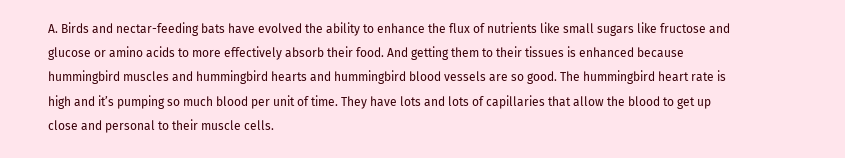A. Birds and nectar-feeding bats have evolved the ability to enhance the flux of nutrients like small sugars like fructose and glucose or amino acids to more effectively absorb their food. And getting them to their tissues is enhanced because hummingbird muscles and hummingbird hearts and hummingbird blood vessels are so good. The hummingbird heart rate is high and it’s pumping so much blood per unit of time. They have lots and lots of capillaries that allow the blood to get up close and personal to their muscle cells.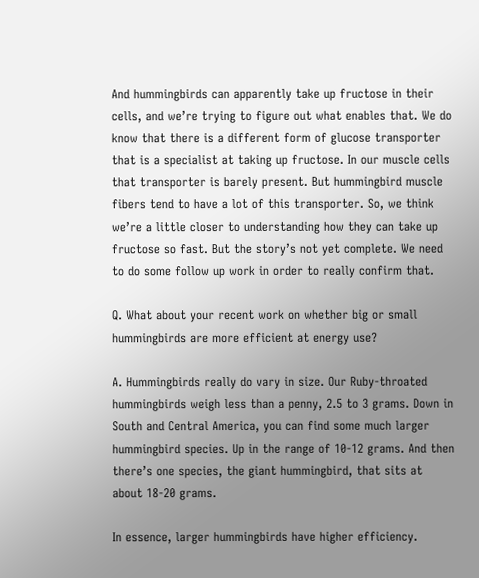And hummingbirds can apparently take up fructose in their cells, and we’re trying to figure out what enables that. We do know that there is a different form of glucose transporter that is a specialist at taking up fructose. In our muscle cells that transporter is barely present. But hummingbird muscle fibers tend to have a lot of this transporter. So, we think we’re a little closer to understanding how they can take up fructose so fast. But the story’s not yet complete. We need to do some follow up work in order to really confirm that.

Q. What about your recent work on whether big or small hummingbirds are more efficient at energy use?

A. Hummingbirds really do vary in size. Our Ruby-throated hummingbirds weigh less than a penny, 2.5 to 3 grams. Down in South and Central America, you can find some much larger hummingbird species. Up in the range of 10-12 grams. And then there’s one species, the giant hummingbird, that sits at about 18-20 grams.

In essence, larger hummingbirds have higher efficiency.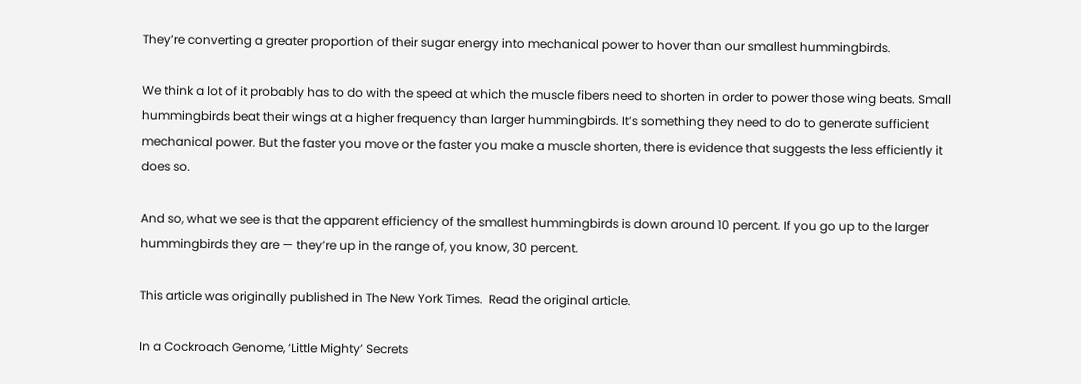They’re converting a greater proportion of their sugar energy into mechanical power to hover than our smallest hummingbirds.

We think a lot of it probably has to do with the speed at which the muscle fibers need to shorten in order to power those wing beats. Small hummingbirds beat their wings at a higher frequency than larger hummingbirds. It’s something they need to do to generate sufficient mechanical power. But the faster you move or the faster you make a muscle shorten, there is evidence that suggests the less efficiently it does so.

And so, what we see is that the apparent efficiency of the smallest hummingbirds is down around 10 percent. If you go up to the larger hummingbirds they are — they’re up in the range of, you know, 30 percent.

This article was originally published in The New York Times.  Read the original article.

In a Cockroach Genome, ‘Little Mighty’ Secrets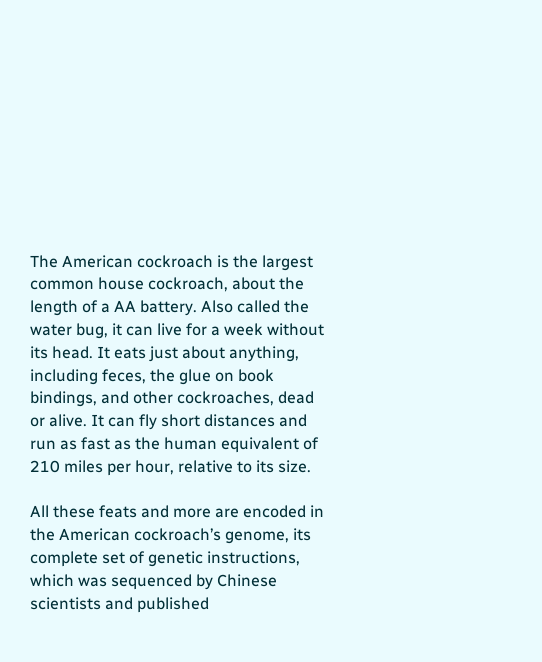The American cockroach is the largest common house cockroach, about the length of a AA battery. Also called the water bug, it can live for a week without its head. It eats just about anything, including feces, the glue on book bindings, and other cockroaches, dead or alive. It can fly short distances and run as fast as the human equivalent of 210 miles per hour, relative to its size.

All these feats and more are encoded in the American cockroach’s genome, its complete set of genetic instructions, which was sequenced by Chinese scientists and published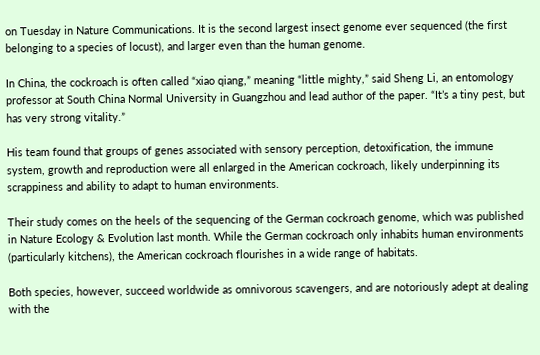on Tuesday in Nature Communications. It is the second largest insect genome ever sequenced (the first belonging to a species of locust), and larger even than the human genome.

In China, the cockroach is often called “xiao qiang,” meaning “little mighty,” said Sheng Li, an entomology professor at South China Normal University in Guangzhou and lead author of the paper. “It’s a tiny pest, but has very strong vitality.”

His team found that groups of genes associated with sensory perception, detoxification, the immune system, growth and reproduction were all enlarged in the American cockroach, likely underpinning its scrappiness and ability to adapt to human environments.

Their study comes on the heels of the sequencing of the German cockroach genome, which was published in Nature Ecology & Evolution last month. While the German cockroach only inhabits human environments (particularly kitchens), the American cockroach flourishes in a wide range of habitats.

Both species, however, succeed worldwide as omnivorous scavengers, and are notoriously adept at dealing with the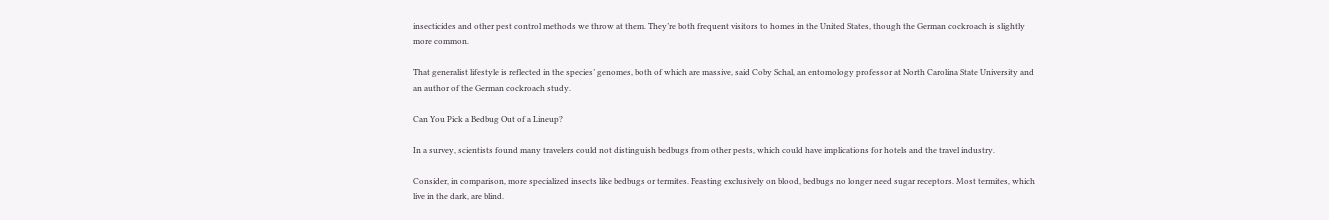insecticides and other pest control methods we throw at them. They’re both frequent visitors to homes in the United States, though the German cockroach is slightly more common.

That generalist lifestyle is reflected in the species’ genomes, both of which are massive, said Coby Schal, an entomology professor at North Carolina State University and an author of the German cockroach study.

Can You Pick a Bedbug Out of a Lineup?

In a survey, scientists found many travelers could not distinguish bedbugs from other pests, which could have implications for hotels and the travel industry.

Consider, in comparison, more specialized insects like bedbugs or termites. Feasting exclusively on blood, bedbugs no longer need sugar receptors. Most termites, which live in the dark, are blind.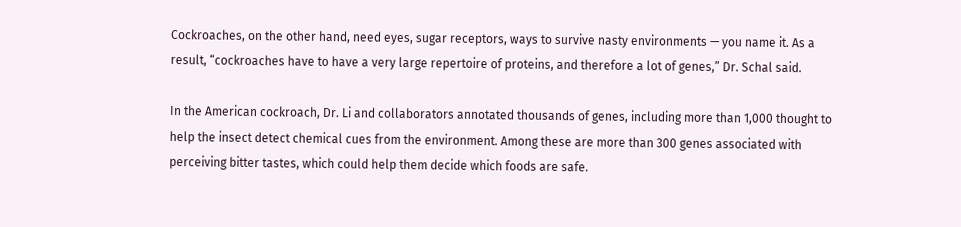Cockroaches, on the other hand, need eyes, sugar receptors, ways to survive nasty environments — you name it. As a result, “cockroaches have to have a very large repertoire of proteins, and therefore a lot of genes,” Dr. Schal said.

In the American cockroach, Dr. Li and collaborators annotated thousands of genes, including more than 1,000 thought to help the insect detect chemical cues from the environment. Among these are more than 300 genes associated with perceiving bitter tastes, which could help them decide which foods are safe.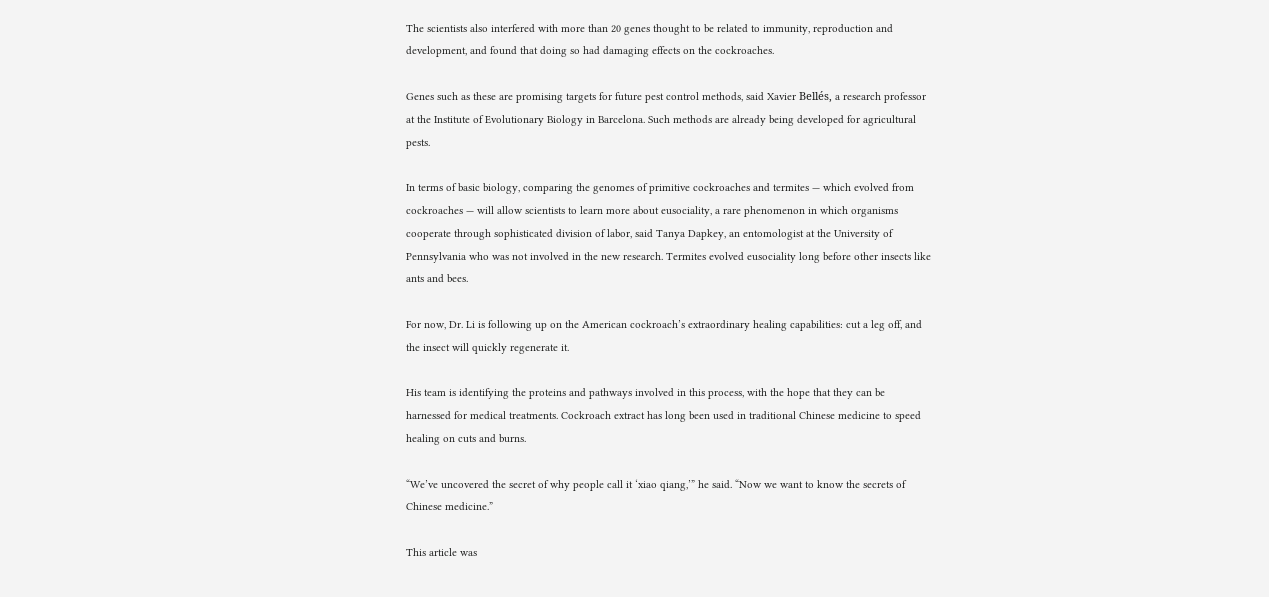The scientists also interfered with more than 20 genes thought to be related to immunity, reproduction and development, and found that doing so had damaging effects on the cockroaches.

Genes such as these are promising targets for future pest control methods, said Xavier Bellés, a research professor at the Institute of Evolutionary Biology in Barcelona. Such methods are already being developed for agricultural pests.

In terms of basic biology, comparing the genomes of primitive cockroaches and termites — which evolved from cockroaches — will allow scientists to learn more about eusociality, a rare phenomenon in which organisms cooperate through sophisticated division of labor, said Tanya Dapkey, an entomologist at the University of Pennsylvania who was not involved in the new research. Termites evolved eusociality long before other insects like ants and bees.

For now, Dr. Li is following up on the American cockroach’s extraordinary healing capabilities: cut a leg off, and the insect will quickly regenerate it.

His team is identifying the proteins and pathways involved in this process, with the hope that they can be harnessed for medical treatments. Cockroach extract has long been used in traditional Chinese medicine to speed healing on cuts and burns.

“We’ve uncovered the secret of why people call it ‘xiao qiang,’” he said. “Now we want to know the secrets of Chinese medicine.”

This article was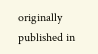originally published in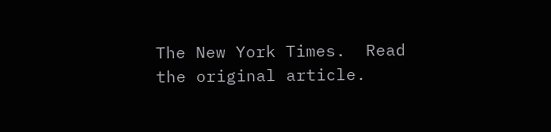The New York Times.  Read the original article.